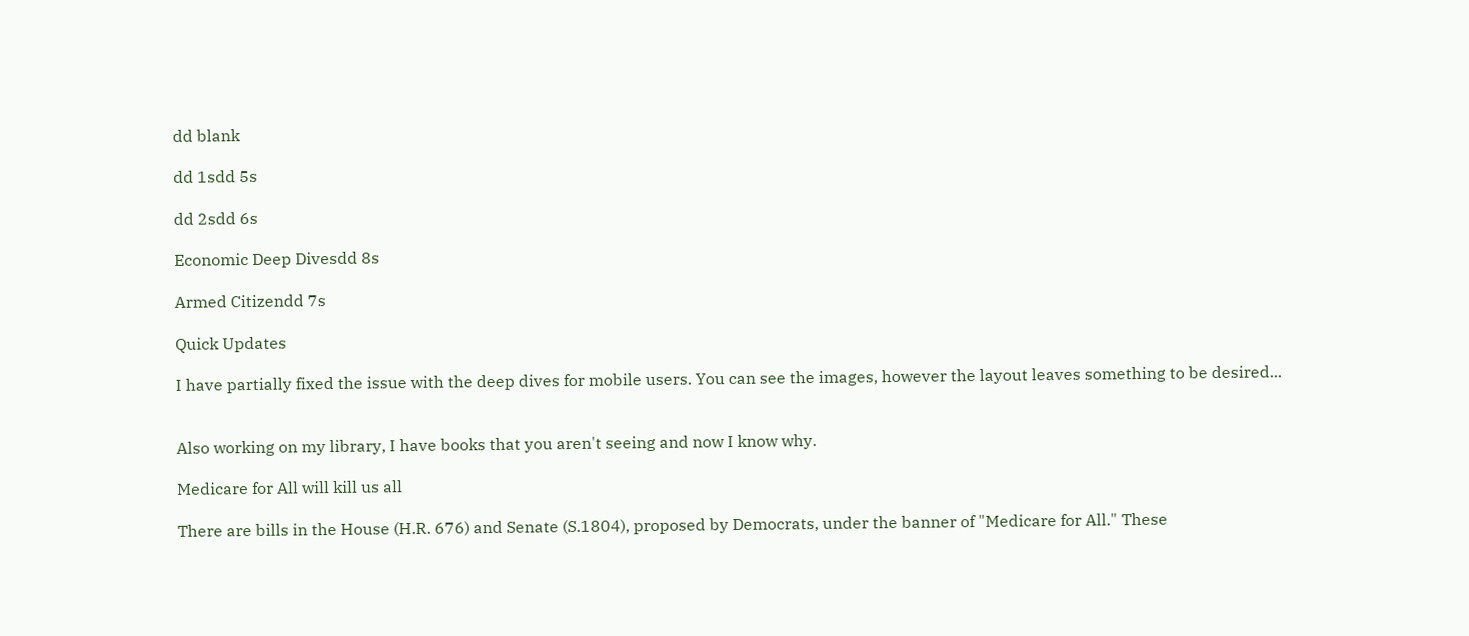dd blank

dd 1sdd 5s

dd 2sdd 6s

Economic Deep Divesdd 8s

Armed Citizendd 7s

Quick Updates

I have partially fixed the issue with the deep dives for mobile users. You can see the images, however the layout leaves something to be desired...


Also working on my library, I have books that you aren't seeing and now I know why.

Medicare for All will kill us all

There are bills in the House (H.R. 676) and Senate (S.1804), proposed by Democrats, under the banner of "Medicare for All." These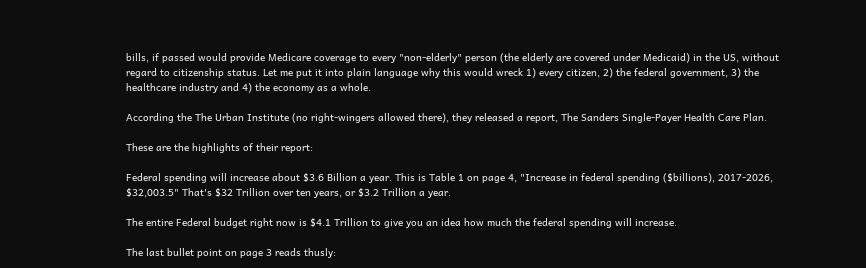bills, if passed would provide Medicare coverage to every "non-elderly" person (the elderly are covered under Medicaid) in the US, without regard to citizenship status. Let me put it into plain language why this would wreck 1) every citizen, 2) the federal government, 3) the healthcare industry and 4) the economy as a whole.

According the The Urban Institute (no right-wingers allowed there), they released a report, The Sanders Single-Payer Health Care Plan.

These are the highlights of their report:

Federal spending will increase about $3.6 Billion a year. This is Table 1 on page 4, "Increase in federal spending ($billions), 2017-2026, $32,003.5" That's $32 Trillion over ten years, or $3.2 Trillion a year.

The entire Federal budget right now is $4.1 Trillion to give you an idea how much the federal spending will increase.

The last bullet point on page 3 reads thusly: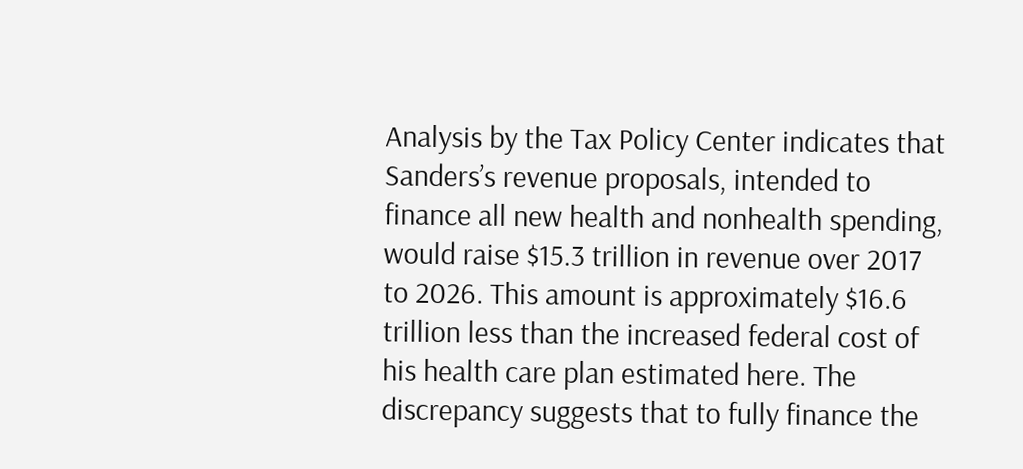Analysis by the Tax Policy Center indicates that Sanders’s revenue proposals, intended to finance all new health and nonhealth spending, would raise $15.3 trillion in revenue over 2017 to 2026. This amount is approximately $16.6 trillion less than the increased federal cost of his health care plan estimated here. The discrepancy suggests that to fully finance the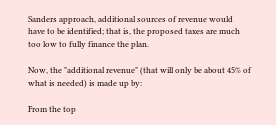Sanders approach, additional sources of revenue would have to be identified; that is, the proposed taxes are much too low to fully finance the plan.

Now, the "additional revenue" (that will only be about 45% of what is needed) is made up by:

From the top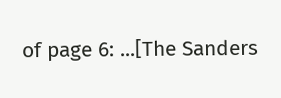of page 6: ...[The Sanders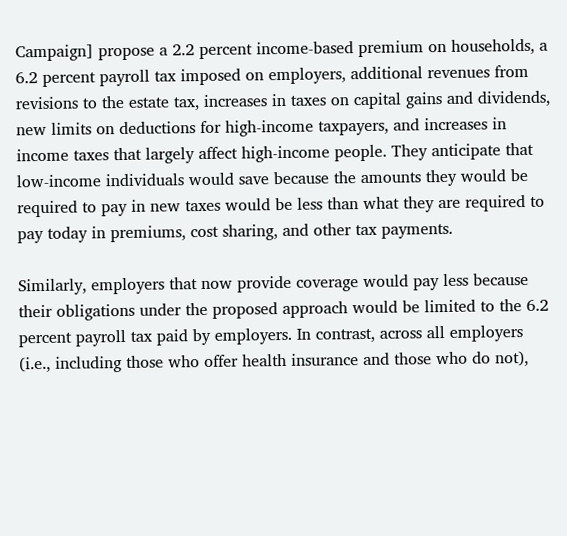Campaign] propose a 2.2 percent income-based premium on households, a 6.2 percent payroll tax imposed on employers, additional revenues from revisions to the estate tax, increases in taxes on capital gains and dividends, new limits on deductions for high-income taxpayers, and increases in income taxes that largely affect high-income people. They anticipate that low-income individuals would save because the amounts they would be required to pay in new taxes would be less than what they are required to pay today in premiums, cost sharing, and other tax payments.

Similarly, employers that now provide coverage would pay less because their obligations under the proposed approach would be limited to the 6.2 percent payroll tax paid by employers. In contrast, across all employers (i.e., including those who offer health insurance and those who do not),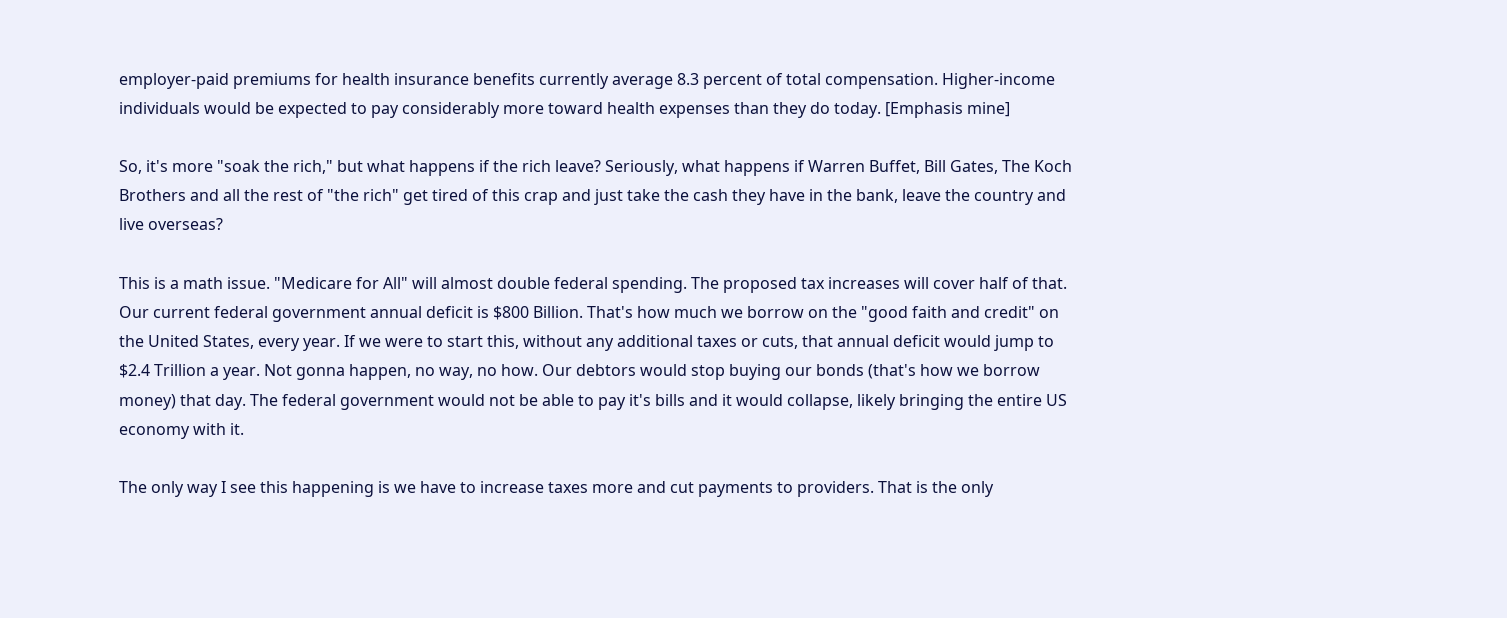employer-paid premiums for health insurance benefits currently average 8.3 percent of total compensation. Higher-income individuals would be expected to pay considerably more toward health expenses than they do today. [Emphasis mine]

So, it's more "soak the rich," but what happens if the rich leave? Seriously, what happens if Warren Buffet, Bill Gates, The Koch Brothers and all the rest of "the rich" get tired of this crap and just take the cash they have in the bank, leave the country and live overseas?

This is a math issue. "Medicare for All" will almost double federal spending. The proposed tax increases will cover half of that. Our current federal government annual deficit is $800 Billion. That's how much we borrow on the "good faith and credit" on the United States, every year. If we were to start this, without any additional taxes or cuts, that annual deficit would jump to $2.4 Trillion a year. Not gonna happen, no way, no how. Our debtors would stop buying our bonds (that's how we borrow money) that day. The federal government would not be able to pay it's bills and it would collapse, likely bringing the entire US economy with it.

The only way I see this happening is we have to increase taxes more and cut payments to providers. That is the only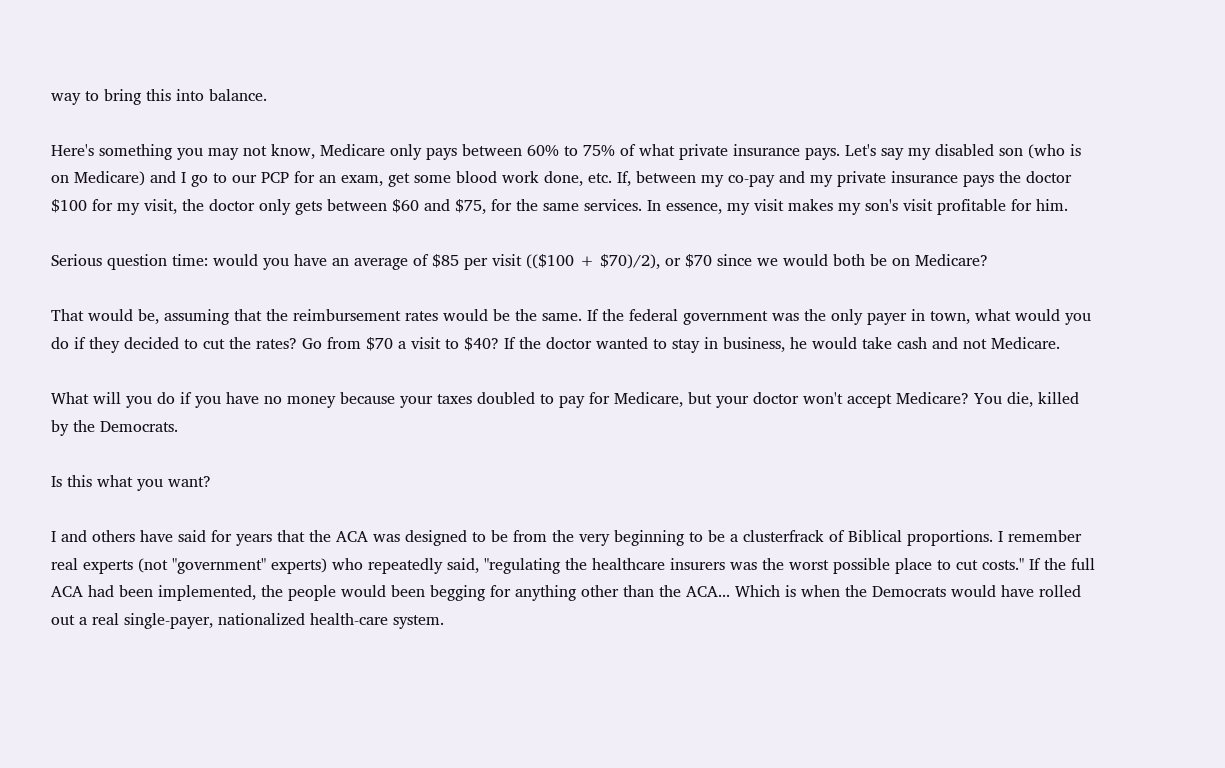way to bring this into balance.

Here's something you may not know, Medicare only pays between 60% to 75% of what private insurance pays. Let's say my disabled son (who is on Medicare) and I go to our PCP for an exam, get some blood work done, etc. If, between my co-pay and my private insurance pays the doctor $100 for my visit, the doctor only gets between $60 and $75, for the same services. In essence, my visit makes my son's visit profitable for him.

Serious question time: would you have an average of $85 per visit (($100 + $70)/2), or $70 since we would both be on Medicare?

That would be, assuming that the reimbursement rates would be the same. If the federal government was the only payer in town, what would you do if they decided to cut the rates? Go from $70 a visit to $40? If the doctor wanted to stay in business, he would take cash and not Medicare.

What will you do if you have no money because your taxes doubled to pay for Medicare, but your doctor won't accept Medicare? You die, killed by the Democrats.

Is this what you want?

I and others have said for years that the ACA was designed to be from the very beginning to be a clusterfrack of Biblical proportions. I remember real experts (not "government" experts) who repeatedly said, "regulating the healthcare insurers was the worst possible place to cut costs." If the full ACA had been implemented, the people would been begging for anything other than the ACA... Which is when the Democrats would have rolled out a real single-payer, nationalized health-care system.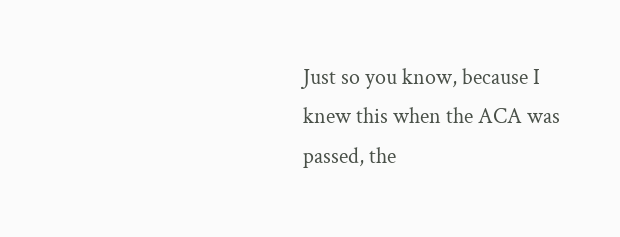Just so you know, because I knew this when the ACA was passed, the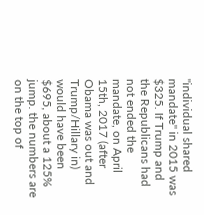"individual shared mandate" in 2015 was $325. If Trump and the Republicans had not ended the mandate, on April 15th, 2017 (after Obama was out and Trump/Hillary in) would have been $695, about a 125% jump. the numbers are on the top of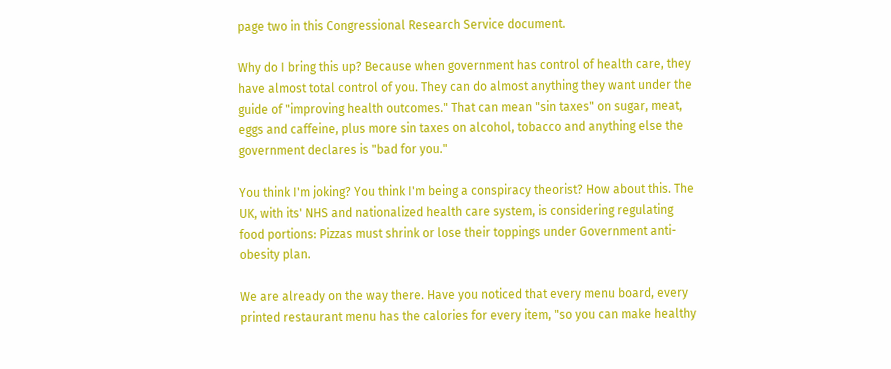page two in this Congressional Research Service document.

Why do I bring this up? Because when government has control of health care, they have almost total control of you. They can do almost anything they want under the guide of "improving health outcomes." That can mean "sin taxes" on sugar, meat, eggs and caffeine, plus more sin taxes on alcohol, tobacco and anything else the government declares is "bad for you."

You think I'm joking? You think I'm being a conspiracy theorist? How about this. The UK, with its' NHS and nationalized health care system, is considering regulating food portions: Pizzas must shrink or lose their toppings under Government anti-obesity plan.

We are already on the way there. Have you noticed that every menu board, every printed restaurant menu has the calories for every item, "so you can make healthy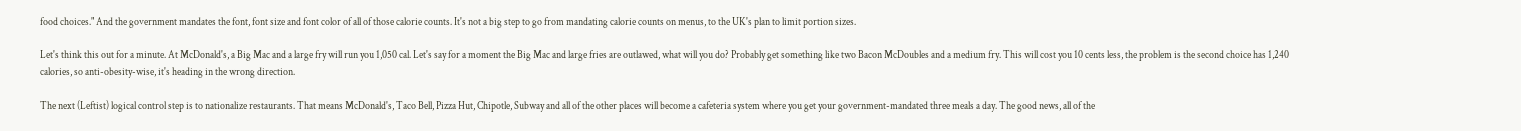food choices." And the government mandates the font, font size and font color of all of those calorie counts. It's not a big step to go from mandating calorie counts on menus, to the UK's plan to limit portion sizes.

Let's think this out for a minute. At McDonald's, a Big Mac and a large fry will run you 1,050 cal. Let's say for a moment the Big Mac and large fries are outlawed, what will you do? Probably get something like two Bacon McDoubles and a medium fry. This will cost you 10 cents less, the problem is the second choice has 1,240 calories, so anti-obesity-wise, it's heading in the wrong direction.

The next (Leftist) logical control step is to nationalize restaurants. That means McDonald's, Taco Bell, Pizza Hut, Chipotle, Subway and all of the other places will become a cafeteria system where you get your government-mandated three meals a day. The good news, all of the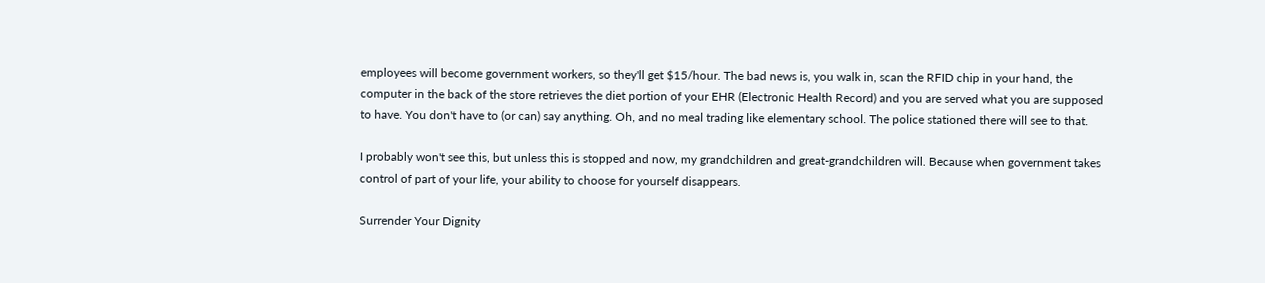employees will become government workers, so they'll get $15/hour. The bad news is, you walk in, scan the RFID chip in your hand, the computer in the back of the store retrieves the diet portion of your EHR (Electronic Health Record) and you are served what you are supposed to have. You don't have to (or can) say anything. Oh, and no meal trading like elementary school. The police stationed there will see to that.

I probably won't see this, but unless this is stopped and now, my grandchildren and great-grandchildren will. Because when government takes control of part of your life, your ability to choose for yourself disappears.

Surrender Your Dignity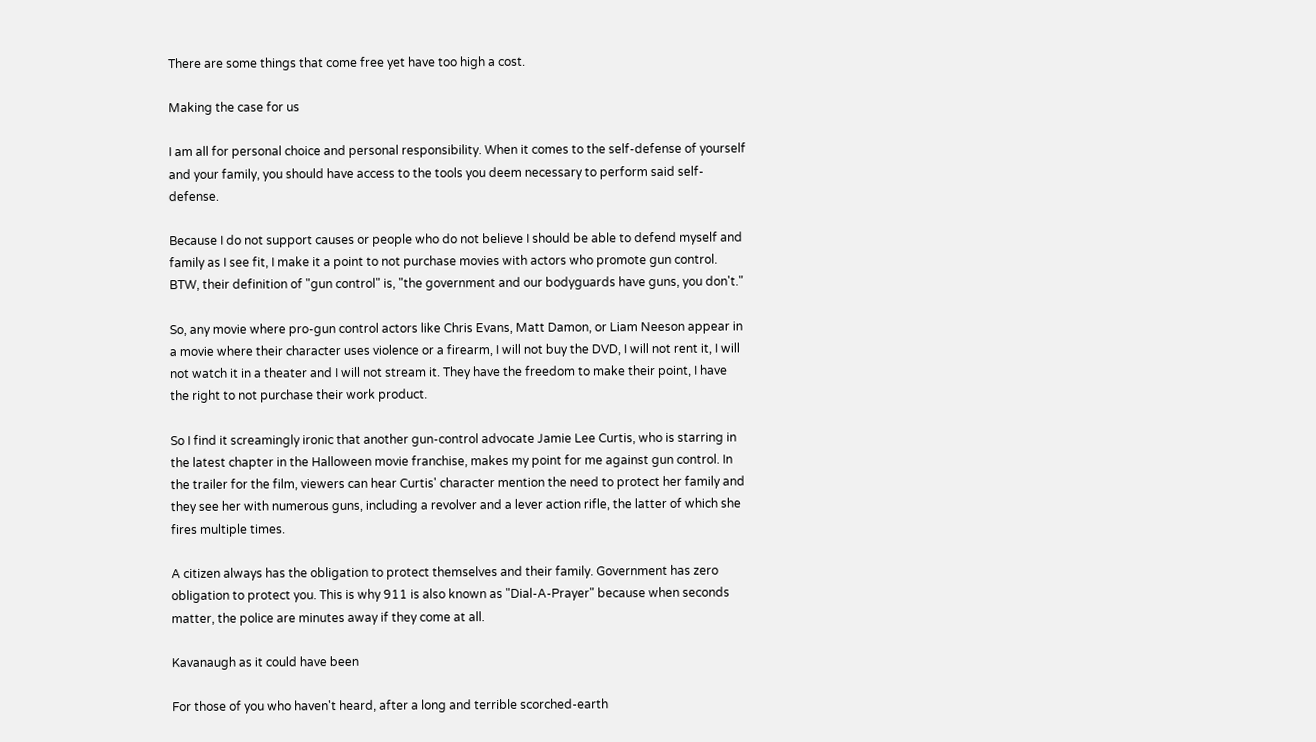There are some things that come free yet have too high a cost.

Making the case for us

I am all for personal choice and personal responsibility. When it comes to the self-defense of yourself and your family, you should have access to the tools you deem necessary to perform said self-defense.

Because I do not support causes or people who do not believe I should be able to defend myself and family as I see fit, I make it a point to not purchase movies with actors who promote gun control. BTW, their definition of "gun control" is, "the government and our bodyguards have guns, you don't."

So, any movie where pro-gun control actors like Chris Evans, Matt Damon, or Liam Neeson appear in a movie where their character uses violence or a firearm, I will not buy the DVD, I will not rent it, I will not watch it in a theater and I will not stream it. They have the freedom to make their point, I have the right to not purchase their work product.

So I find it screamingly ironic that another gun-control advocate Jamie Lee Curtis, who is starring in the latest chapter in the Halloween movie franchise, makes my point for me against gun control. In the trailer for the film, viewers can hear Curtis' character mention the need to protect her family and they see her with numerous guns, including a revolver and a lever action rifle, the latter of which she fires multiple times.

A citizen always has the obligation to protect themselves and their family. Government has zero obligation to protect you. This is why 911 is also known as "Dial-A-Prayer" because when seconds matter, the police are minutes away if they come at all.

Kavanaugh as it could have been

For those of you who haven't heard, after a long and terrible scorched-earth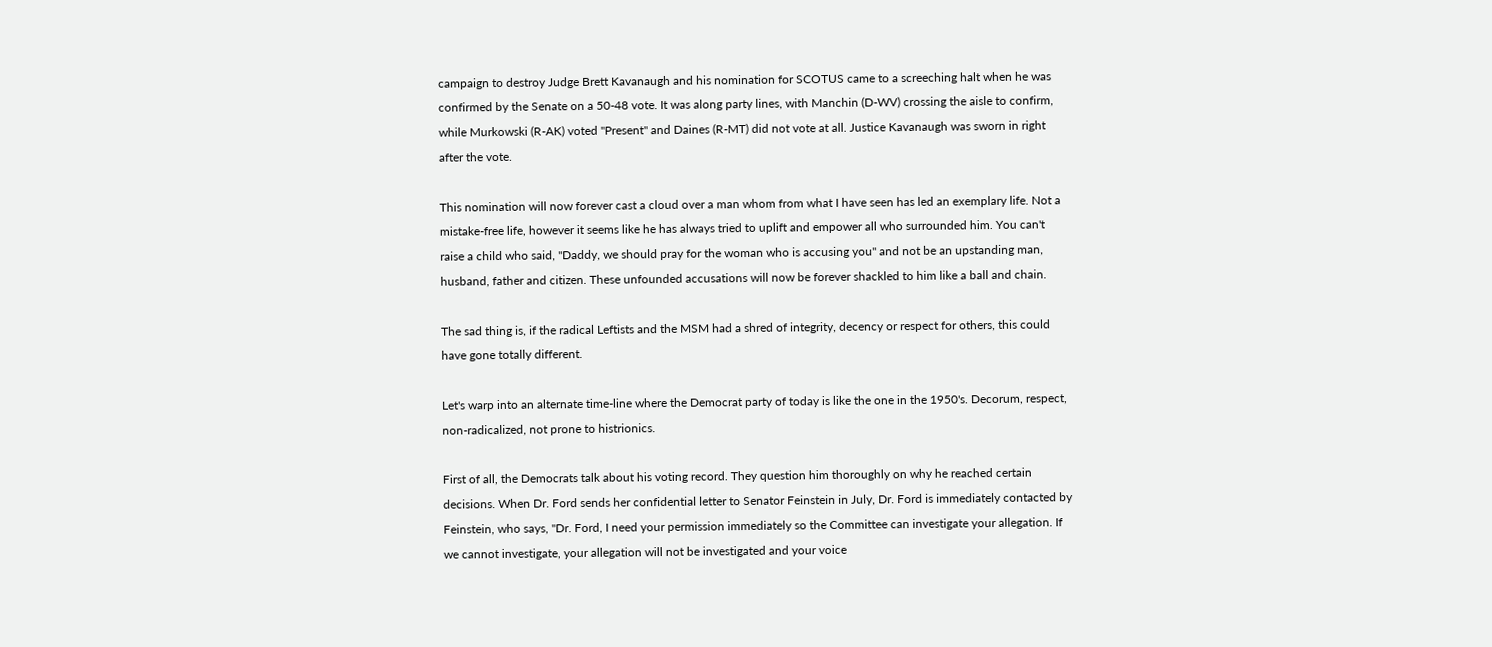campaign to destroy Judge Brett Kavanaugh and his nomination for SCOTUS came to a screeching halt when he was confirmed by the Senate on a 50-48 vote. It was along party lines, with Manchin (D-WV) crossing the aisle to confirm, while Murkowski (R-AK) voted "Present" and Daines (R-MT) did not vote at all. Justice Kavanaugh was sworn in right after the vote.

This nomination will now forever cast a cloud over a man whom from what I have seen has led an exemplary life. Not a mistake-free life, however it seems like he has always tried to uplift and empower all who surrounded him. You can't raise a child who said, "Daddy, we should pray for the woman who is accusing you" and not be an upstanding man, husband, father and citizen. These unfounded accusations will now be forever shackled to him like a ball and chain.

The sad thing is, if the radical Leftists and the MSM had a shred of integrity, decency or respect for others, this could have gone totally different.

Let's warp into an alternate time-line where the Democrat party of today is like the one in the 1950's. Decorum, respect, non-radicalized, not prone to histrionics.

First of all, the Democrats talk about his voting record. They question him thoroughly on why he reached certain decisions. When Dr. Ford sends her confidential letter to Senator Feinstein in July, Dr. Ford is immediately contacted by Feinstein, who says, "Dr. Ford, I need your permission immediately so the Committee can investigate your allegation. If we cannot investigate, your allegation will not be investigated and your voice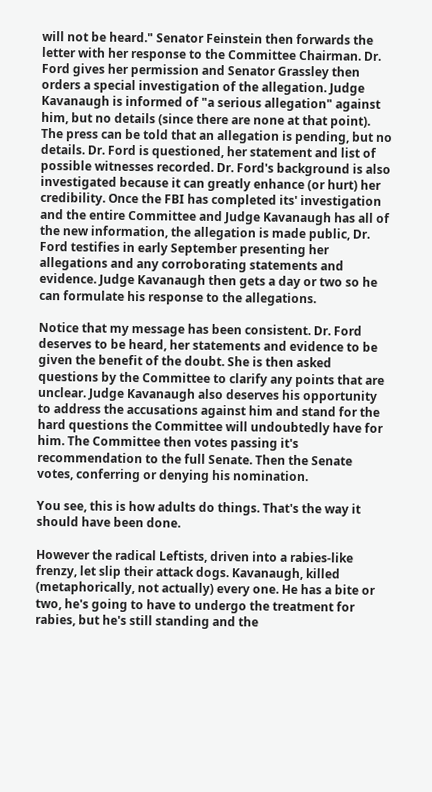will not be heard." Senator Feinstein then forwards the letter with her response to the Committee Chairman. Dr. Ford gives her permission and Senator Grassley then orders a special investigation of the allegation. Judge Kavanaugh is informed of "a serious allegation" against him, but no details (since there are none at that point). The press can be told that an allegation is pending, but no details. Dr. Ford is questioned, her statement and list of possible witnesses recorded. Dr. Ford's background is also investigated because it can greatly enhance (or hurt) her credibility. Once the FBI has completed its' investigation and the entire Committee and Judge Kavanaugh has all of the new information, the allegation is made public, Dr. Ford testifies in early September presenting her allegations and any corroborating statements and evidence. Judge Kavanaugh then gets a day or two so he can formulate his response to the allegations.

Notice that my message has been consistent. Dr. Ford deserves to be heard, her statements and evidence to be given the benefit of the doubt. She is then asked questions by the Committee to clarify any points that are unclear. Judge Kavanaugh also deserves his opportunity to address the accusations against him and stand for the hard questions the Committee will undoubtedly have for him. The Committee then votes passing it's recommendation to the full Senate. Then the Senate votes, conferring or denying his nomination.

You see, this is how adults do things. That's the way it should have been done.

However the radical Leftists, driven into a rabies-like frenzy, let slip their attack dogs. Kavanaugh, killed (metaphorically, not actually) every one. He has a bite or two, he's going to have to undergo the treatment for rabies, but he's still standing and the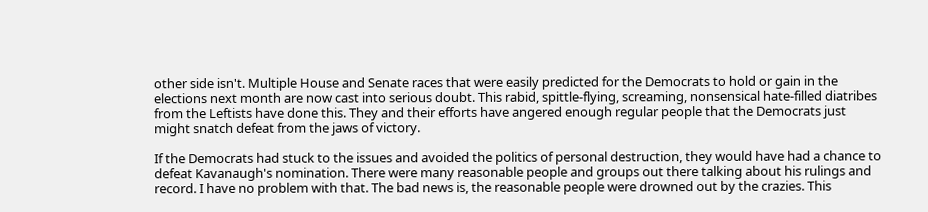other side isn't. Multiple House and Senate races that were easily predicted for the Democrats to hold or gain in the elections next month are now cast into serious doubt. This rabid, spittle-flying, screaming, nonsensical hate-filled diatribes from the Leftists have done this. They and their efforts have angered enough regular people that the Democrats just might snatch defeat from the jaws of victory.

If the Democrats had stuck to the issues and avoided the politics of personal destruction, they would have had a chance to defeat Kavanaugh's nomination. There were many reasonable people and groups out there talking about his rulings and record. I have no problem with that. The bad news is, the reasonable people were drowned out by the crazies. This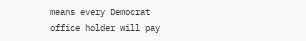means every Democrat office holder will pay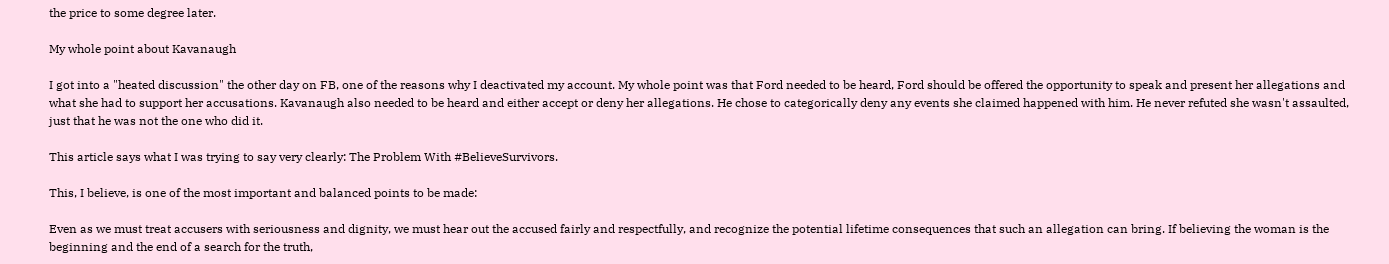the price to some degree later.

My whole point about Kavanaugh

I got into a "heated discussion" the other day on FB, one of the reasons why I deactivated my account. My whole point was that Ford needed to be heard, Ford should be offered the opportunity to speak and present her allegations and what she had to support her accusations. Kavanaugh also needed to be heard and either accept or deny her allegations. He chose to categorically deny any events she claimed happened with him. He never refuted she wasn't assaulted, just that he was not the one who did it.

This article says what I was trying to say very clearly: The Problem With #BelieveSurvivors.

This, I believe, is one of the most important and balanced points to be made:

Even as we must treat accusers with seriousness and dignity, we must hear out the accused fairly and respectfully, and recognize the potential lifetime consequences that such an allegation can bring. If believing the woman is the beginning and the end of a search for the truth,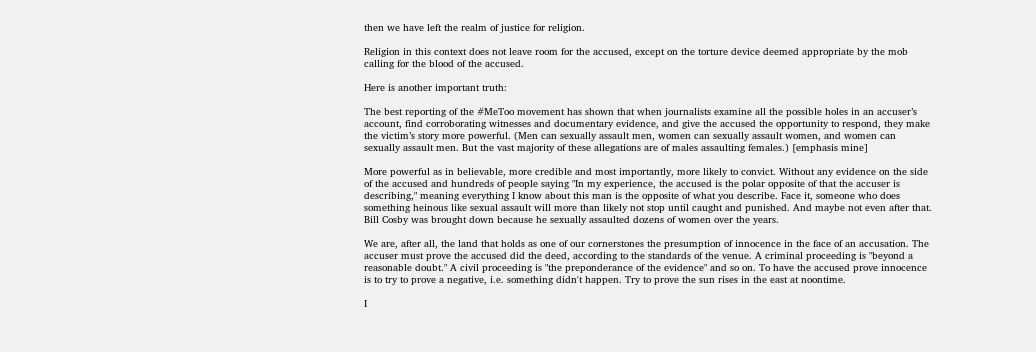then we have left the realm of justice for religion.

Religion in this context does not leave room for the accused, except on the torture device deemed appropriate by the mob calling for the blood of the accused.

Here is another important truth:

The best reporting of the #MeToo movement has shown that when journalists examine all the possible holes in an accuser’s account, find corroborating witnesses and documentary evidence, and give the accused the opportunity to respond, they make the victim’s story more powerful. (Men can sexually assault men, women can sexually assault women, and women can sexually assault men. But the vast majority of these allegations are of males assaulting females.) [emphasis mine]

More powerful as in believable, more credible and most importantly, more likely to convict. Without any evidence on the side of the accused and hundreds of people saying "In my experience, the accused is the polar opposite of that the accuser is describing," meaning everything I know about this man is the opposite of what you describe. Face it, someone who does something heinous like sexual assault will more than likely not stop until caught and punished. And maybe not even after that. Bill Cosby was brought down because he sexually assaulted dozens of women over the years.

We are, after all, the land that holds as one of our cornerstones the presumption of innocence in the face of an accusation. The accuser must prove the accused did the deed, according to the standards of the venue. A criminal proceeding is "beyond a reasonable doubt." A civil proceeding is "the preponderance of the evidence" and so on. To have the accused prove innocence is to try to prove a negative, i.e. something didn't happen. Try to prove the sun rises in the east at noontime.

I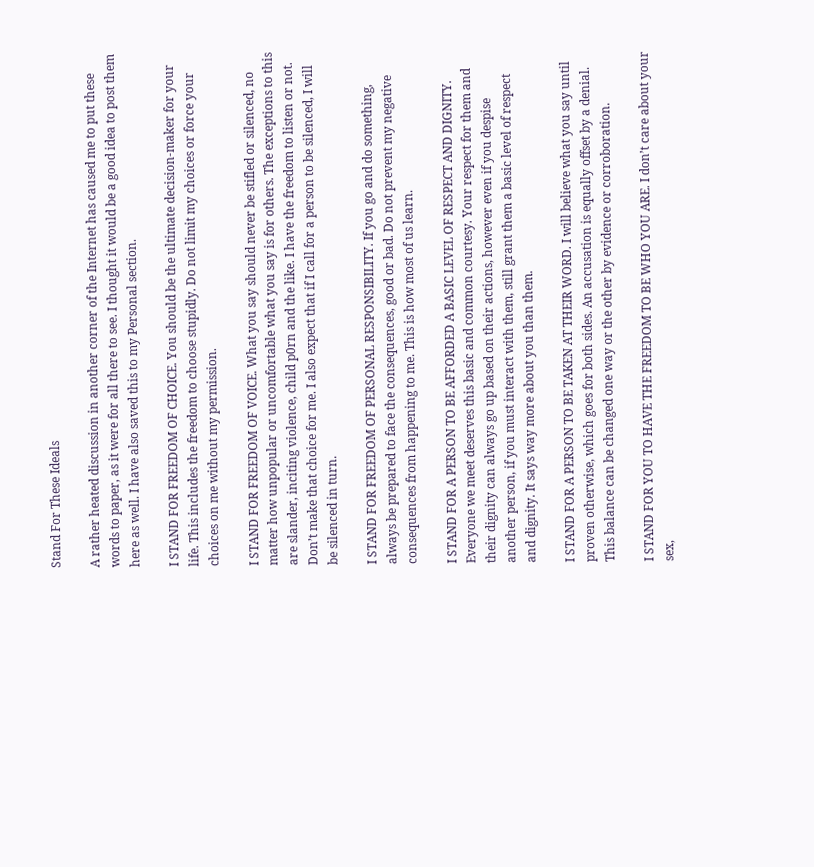Stand For These Ideals

A rather heated discussion in another corner of the Internet has caused me to put these words to paper, as it were for all there to see. I thought it would be a good idea to post them here as well. I have also saved this to my Personal section.

I STAND FOR FREEDOM OF CHOICE. You should be the ultimate decision-maker for your life. This includes the freedom to choose stupidly. Do not limit my choices or force your choices on me without my permission.

I STAND FOR FREEDOM OF VOICE. What you say should never be stifled or silenced, no matter how unpopular or uncomfortable what you say is for others. The exceptions to this are slander, inciting violence, child p0rn and the like. I have the freedom to listen or not. Don’t make that choice for me. I also expect that if I call for a person to be silenced, I will be silenced in turn.

I STAND FOR FREEDOM OF PERSONAL RESPONSIBILITY. If you go and do something, always be prepared to face the consequences, good or bad. Do not prevent my negative consequences from happening to me. This is how most of us learn.

I STAND FOR A PERSON TO BE AFFORDED A BASIC LEVEL OF RESPECT AND DIGNITY. Everyone we meet deserves this basic and common courtesy. Your respect for them and their dignity can always go up based on their actions, however even if you despise another person, if you must interact with them, still grant them a basic level of respect and dignity. It says way more about you than them.

I STAND FOR A PERSON TO BE TAKEN AT THEIR WORD. I will believe what you say until proven otherwise, which goes for both sides. An accusation is equally offset by a denial. This balance can be changed one way or the other by evidence or corroboration.

I STAND FOR YOU TO HAVE THE FREEDOM TO BE WHO YOU ARE. I don’t care about your sex,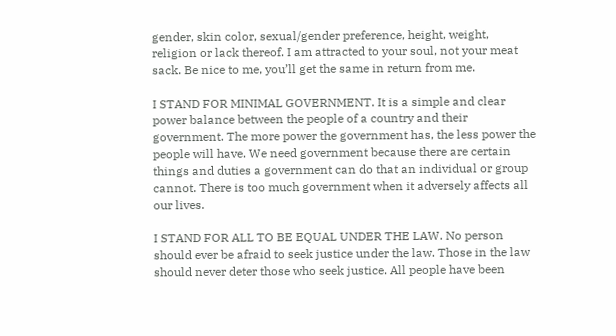gender, skin color, sexual/gender preference, height, weight, religion or lack thereof. I am attracted to your soul, not your meat sack. Be nice to me, you’ll get the same in return from me.

I STAND FOR MINIMAL GOVERNMENT. It is a simple and clear power balance between the people of a country and their government. The more power the government has, the less power the people will have. We need government because there are certain things and duties a government can do that an individual or group cannot. There is too much government when it adversely affects all our lives.

I STAND FOR ALL TO BE EQUAL UNDER THE LAW. No person should ever be afraid to seek justice under the law. Those in the law should never deter those who seek justice. All people have been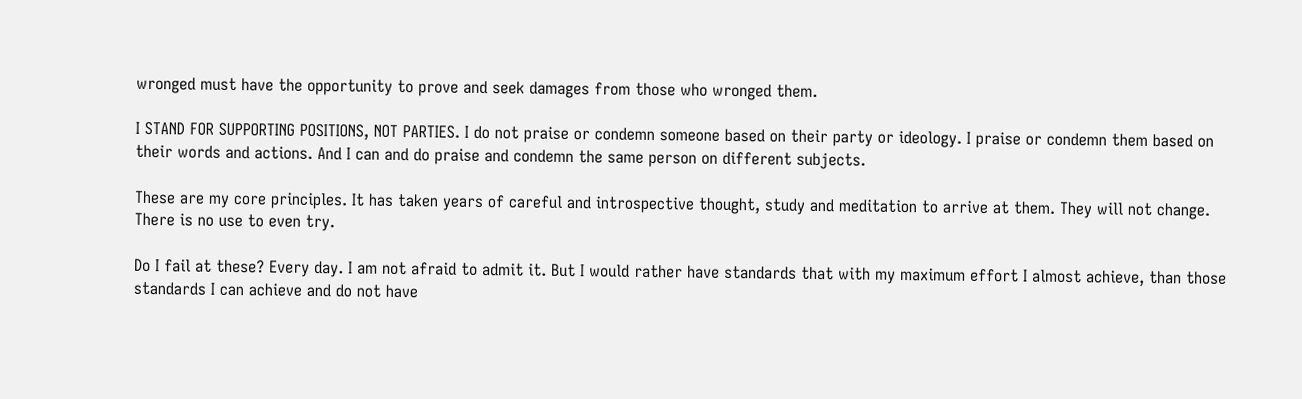wronged must have the opportunity to prove and seek damages from those who wronged them.

I STAND FOR SUPPORTING POSITIONS, NOT PARTIES. I do not praise or condemn someone based on their party or ideology. I praise or condemn them based on their words and actions. And I can and do praise and condemn the same person on different subjects.

These are my core principles. It has taken years of careful and introspective thought, study and meditation to arrive at them. They will not change. There is no use to even try.

Do I fail at these? Every day. I am not afraid to admit it. But I would rather have standards that with my maximum effort I almost achieve, than those standards I can achieve and do not have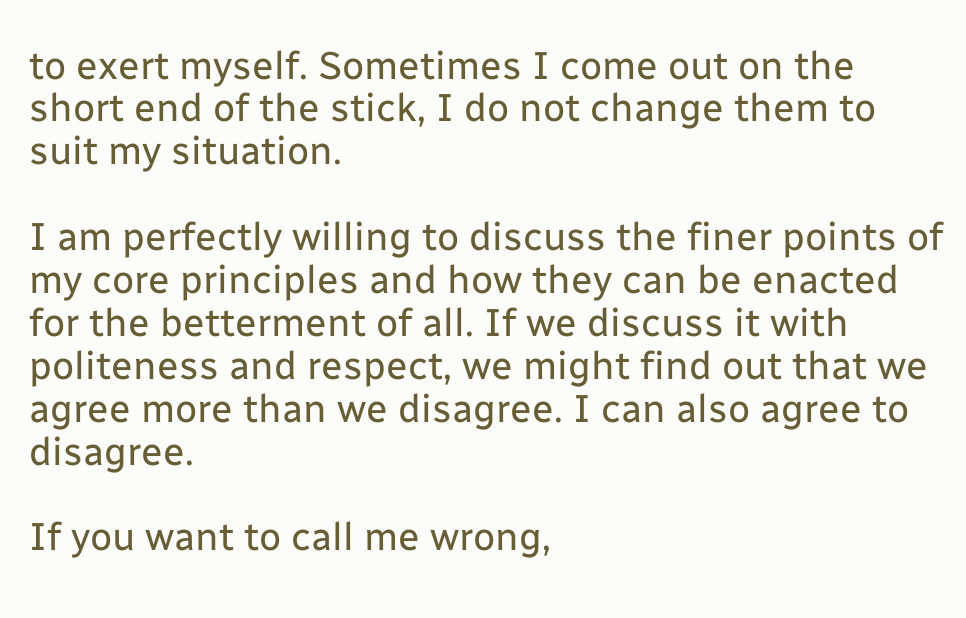to exert myself. Sometimes I come out on the short end of the stick, I do not change them to suit my situation.

I am perfectly willing to discuss the finer points of my core principles and how they can be enacted for the betterment of all. If we discuss it with politeness and respect, we might find out that we agree more than we disagree. I can also agree to disagree.

If you want to call me wrong,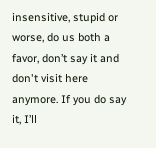insensitive, stupid or worse, do us both a favor, don’t say it and don't visit here anymore. If you do say it, I’ll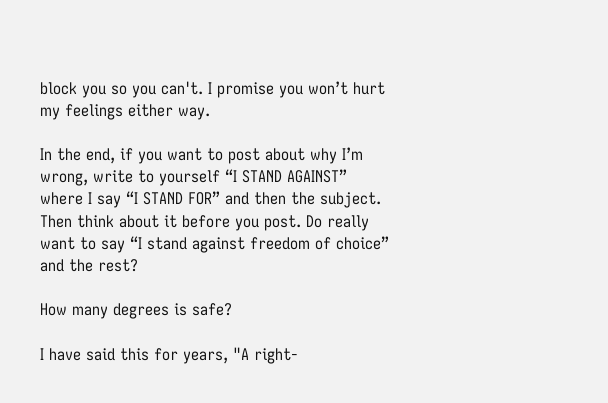block you so you can't. I promise you won’t hurt my feelings either way.

In the end, if you want to post about why I’m wrong, write to yourself “I STAND AGAINST” where I say “I STAND FOR” and then the subject. Then think about it before you post. Do really want to say “I stand against freedom of choice” and the rest?

How many degrees is safe?

I have said this for years, "A right-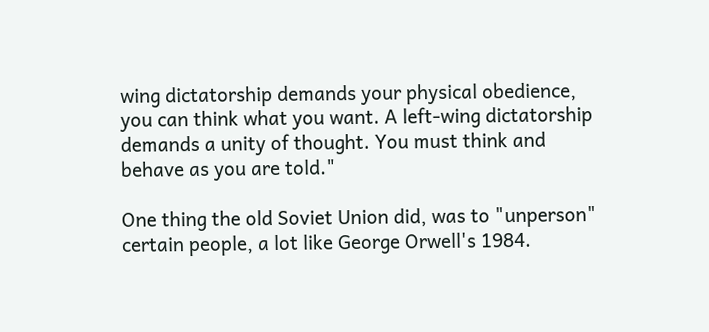wing dictatorship demands your physical obedience, you can think what you want. A left-wing dictatorship demands a unity of thought. You must think and behave as you are told."

One thing the old Soviet Union did, was to "unperson" certain people, a lot like George Orwell's 1984.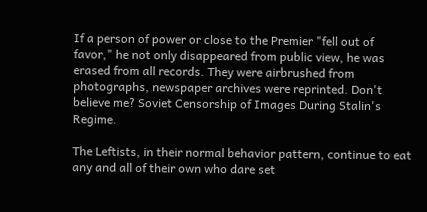If a person of power or close to the Premier "fell out of favor," he not only disappeared from public view, he was erased from all records. They were airbrushed from photographs, newspaper archives were reprinted. Don't believe me? Soviet Censorship of Images During Stalin's Regime.

The Leftists, in their normal behavior pattern, continue to eat any and all of their own who dare set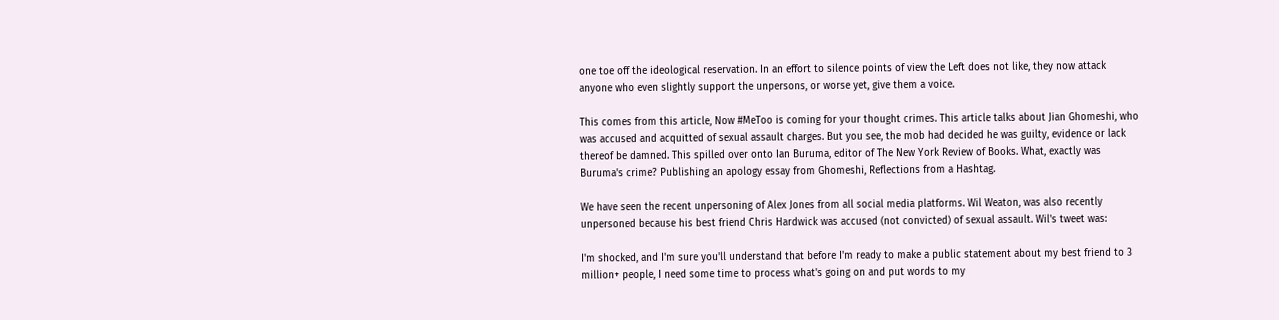one toe off the ideological reservation. In an effort to silence points of view the Left does not like, they now attack anyone who even slightly support the unpersons, or worse yet, give them a voice.

This comes from this article, Now #MeToo is coming for your thought crimes. This article talks about Jian Ghomeshi, who was accused and acquitted of sexual assault charges. But you see, the mob had decided he was guilty, evidence or lack thereof be damned. This spilled over onto Ian Buruma, editor of The New York Review of Books. What, exactly was Buruma's crime? Publishing an apology essay from Ghomeshi, Reflections from a Hashtag.

We have seen the recent unpersoning of Alex Jones from all social media platforms. Wil Weaton, was also recently unpersoned because his best friend Chris Hardwick was accused (not convicted) of sexual assault. Wil's tweet was:

I'm shocked, and I'm sure you'll understand that before I'm ready to make a public statement about my best friend to 3 million+ people, I need some time to process what's going on and put words to my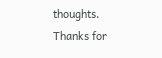thoughts. Thanks for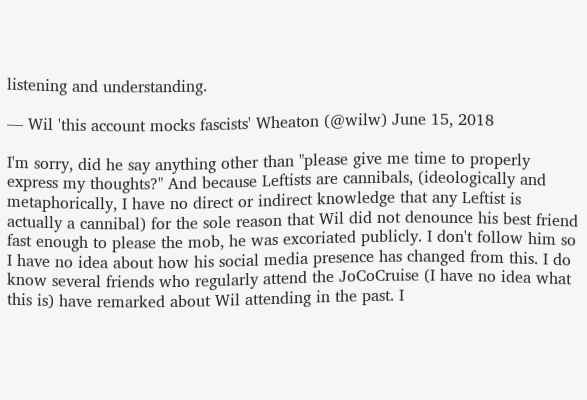listening and understanding.

— Wil 'this account mocks fascists' Wheaton (@wilw) June 15, 2018

I'm sorry, did he say anything other than "please give me time to properly express my thoughts?" And because Leftists are cannibals, (ideologically and metaphorically, I have no direct or indirect knowledge that any Leftist is actually a cannibal) for the sole reason that Wil did not denounce his best friend fast enough to please the mob, he was excoriated publicly. I don't follow him so I have no idea about how his social media presence has changed from this. I do know several friends who regularly attend the JoCoCruise (I have no idea what this is) have remarked about Wil attending in the past. I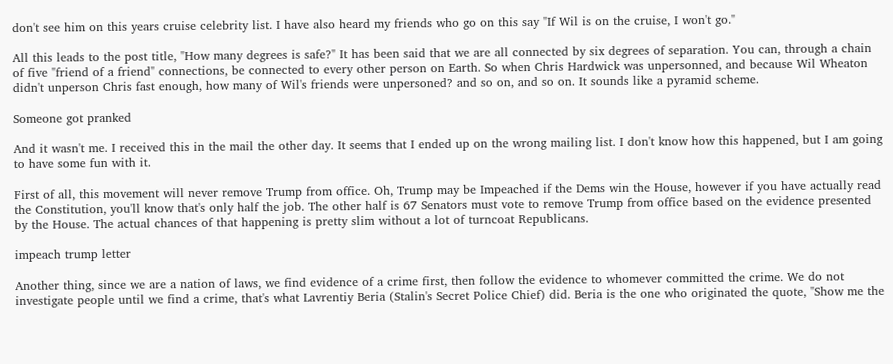don't see him on this years cruise celebrity list. I have also heard my friends who go on this say "If Wil is on the cruise, I won't go."

All this leads to the post title, "How many degrees is safe?" It has been said that we are all connected by six degrees of separation. You can, through a chain of five "friend of a friend" connections, be connected to every other person on Earth. So when Chris Hardwick was unpersonned, and because Wil Wheaton didn't unperson Chris fast enough, how many of Wil's friends were unpersoned? and so on, and so on. It sounds like a pyramid scheme.

Someone got pranked

And it wasn't me. I received this in the mail the other day. It seems that I ended up on the wrong mailing list. I don't know how this happened, but I am going to have some fun with it.

First of all, this movement will never remove Trump from office. Oh, Trump may be Impeached if the Dems win the House, however if you have actually read the Constitution, you'll know that's only half the job. The other half is 67 Senators must vote to remove Trump from office based on the evidence presented by the House. The actual chances of that happening is pretty slim without a lot of turncoat Republicans.

impeach trump letter

Another thing, since we are a nation of laws, we find evidence of a crime first, then follow the evidence to whomever committed the crime. We do not investigate people until we find a crime, that's what Lavrentiy Beria (Stalin's Secret Police Chief) did. Beria is the one who originated the quote, "Show me the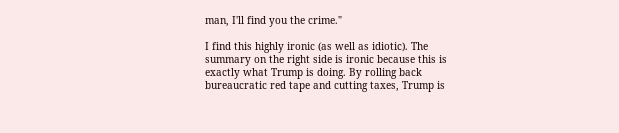man, I'll find you the crime."

I find this highly ironic (as well as idiotic). The summary on the right side is ironic because this is exactly what Trump is doing. By rolling back bureaucratic red tape and cutting taxes, Trump is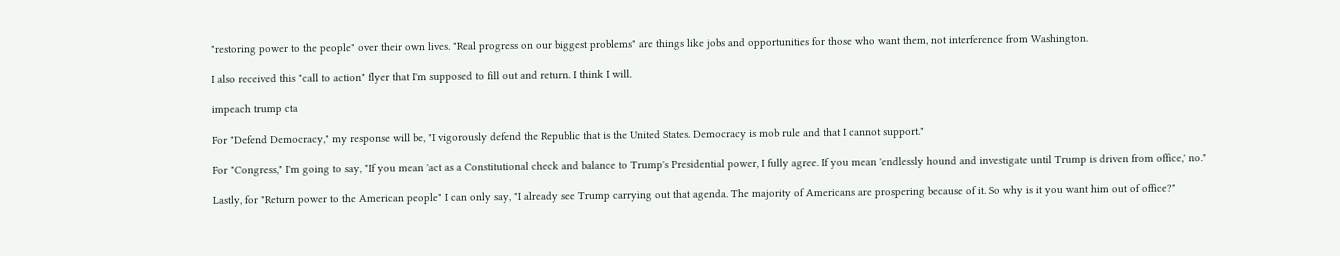"restoring power to the people" over their own lives. "Real progress on our biggest problems" are things like jobs and opportunities for those who want them, not interference from Washington.

I also received this "call to action" flyer that I'm supposed to fill out and return. I think I will.

impeach trump cta

For "Defend Democracy," my response will be, "I vigorously defend the Republic that is the United States. Democracy is mob rule and that I cannot support."

For "Congress," I'm going to say, "If you mean 'act as a Constitutional check and balance to Trump's Presidential power, I fully agree. If you mean 'endlessly hound and investigate until Trump is driven from office,' no."

Lastly, for "Return power to the American people" I can only say, "I already see Trump carrying out that agenda. The majority of Americans are prospering because of it. So why is it you want him out of office?"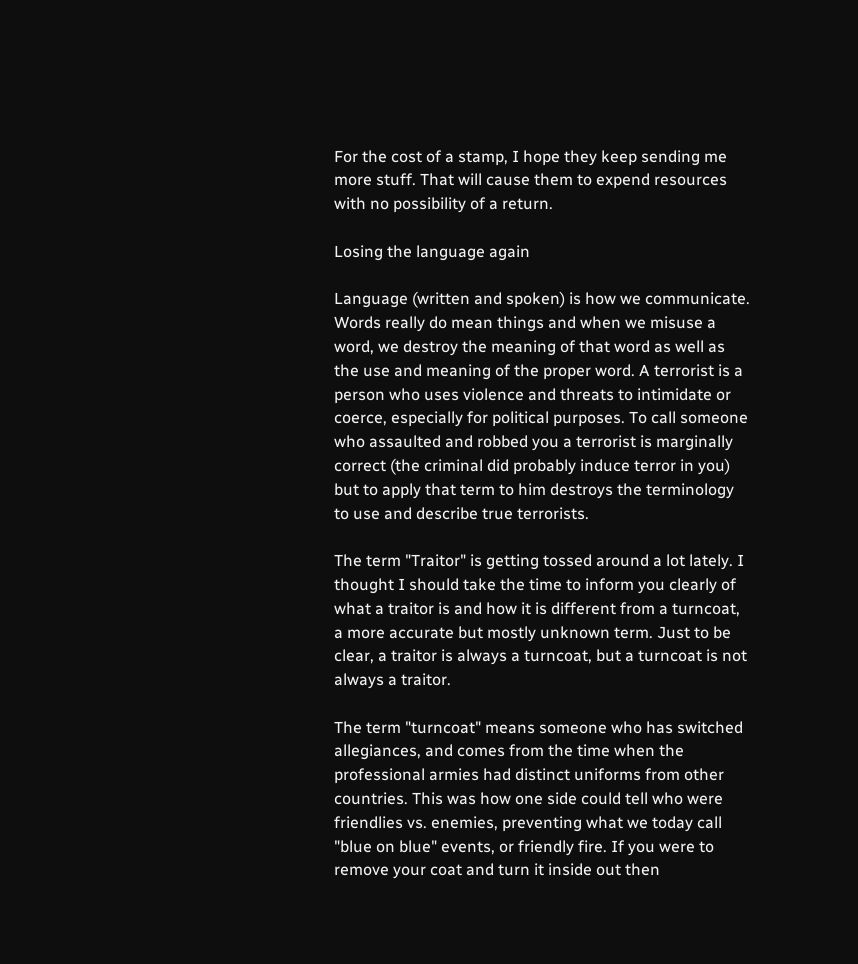For the cost of a stamp, I hope they keep sending me more stuff. That will cause them to expend resources with no possibility of a return.

Losing the language again

Language (written and spoken) is how we communicate. Words really do mean things and when we misuse a word, we destroy the meaning of that word as well as the use and meaning of the proper word. A terrorist is a person who uses violence and threats to intimidate or coerce, especially for political purposes. To call someone who assaulted and robbed you a terrorist is marginally correct (the criminal did probably induce terror in you) but to apply that term to him destroys the terminology to use and describe true terrorists.

The term "Traitor" is getting tossed around a lot lately. I thought I should take the time to inform you clearly of what a traitor is and how it is different from a turncoat, a more accurate but mostly unknown term. Just to be clear, a traitor is always a turncoat, but a turncoat is not always a traitor.

The term "turncoat" means someone who has switched allegiances, and comes from the time when the professional armies had distinct uniforms from other countries. This was how one side could tell who were friendlies vs. enemies, preventing what we today call "blue on blue" events, or friendly fire. If you were to remove your coat and turn it inside out then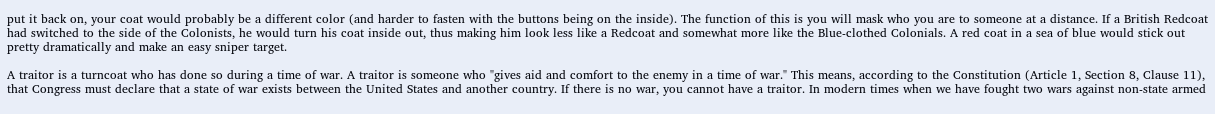put it back on, your coat would probably be a different color (and harder to fasten with the buttons being on the inside). The function of this is you will mask who you are to someone at a distance. If a British Redcoat had switched to the side of the Colonists, he would turn his coat inside out, thus making him look less like a Redcoat and somewhat more like the Blue-clothed Colonials. A red coat in a sea of blue would stick out pretty dramatically and make an easy sniper target.

A traitor is a turncoat who has done so during a time of war. A traitor is someone who "gives aid and comfort to the enemy in a time of war." This means, according to the Constitution (Article 1, Section 8, Clause 11), that Congress must declare that a state of war exists between the United States and another country. If there is no war, you cannot have a traitor. In modern times when we have fought two wars against non-state armed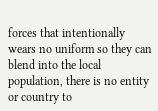forces that intentionally wears no uniform so they can blend into the local population, there is no entity or country to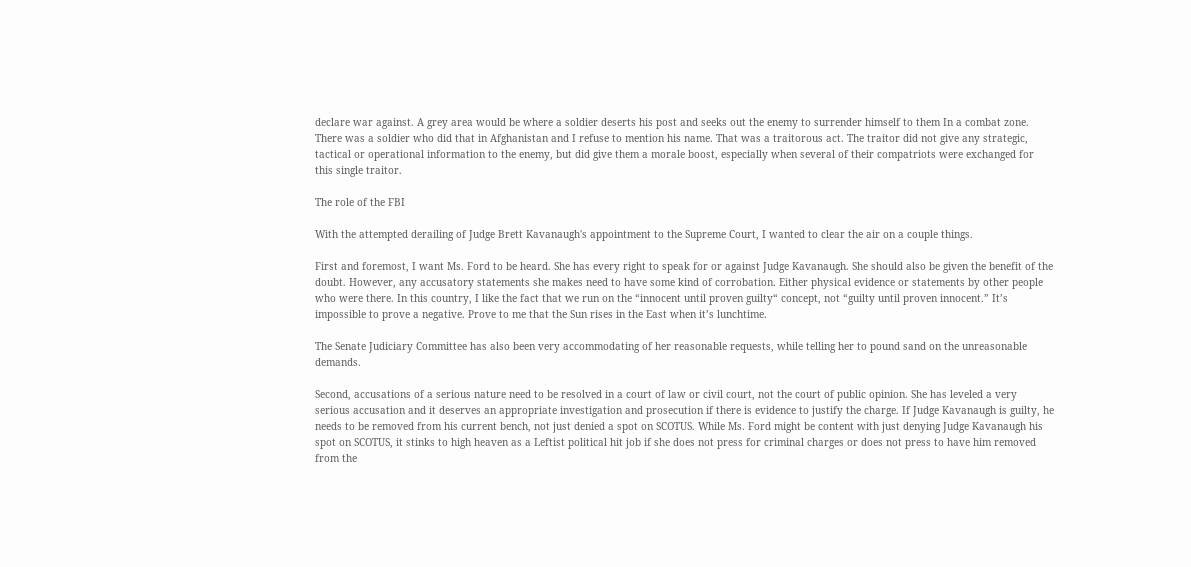declare war against. A grey area would be where a soldier deserts his post and seeks out the enemy to surrender himself to them In a combat zone. There was a soldier who did that in Afghanistan and I refuse to mention his name. That was a traitorous act. The traitor did not give any strategic, tactical or operational information to the enemy, but did give them a morale boost, especially when several of their compatriots were exchanged for this single traitor.

The role of the FBI

With the attempted derailing of Judge Brett Kavanaugh's appointment to the Supreme Court, I wanted to clear the air on a couple things.

First and foremost, I want Ms. Ford to be heard. She has every right to speak for or against Judge Kavanaugh. She should also be given the benefit of the doubt. However, any accusatory statements she makes need to have some kind of corrobation. Either physical evidence or statements by other people who were there. In this country, I like the fact that we run on the “innocent until proven guilty“ concept, not “guilty until proven innocent.” It’s impossible to prove a negative. Prove to me that the Sun rises in the East when it’s lunchtime.

The Senate Judiciary Committee has also been very accommodating of her reasonable requests, while telling her to pound sand on the unreasonable demands.

Second, accusations of a serious nature need to be resolved in a court of law or civil court, not the court of public opinion. She has leveled a very serious accusation and it deserves an appropriate investigation and prosecution if there is evidence to justify the charge. If Judge Kavanaugh is guilty, he needs to be removed from his current bench, not just denied a spot on SCOTUS. While Ms. Ford might be content with just denying Judge Kavanaugh his spot on SCOTUS, it stinks to high heaven as a Leftist political hit job if she does not press for criminal charges or does not press to have him removed from the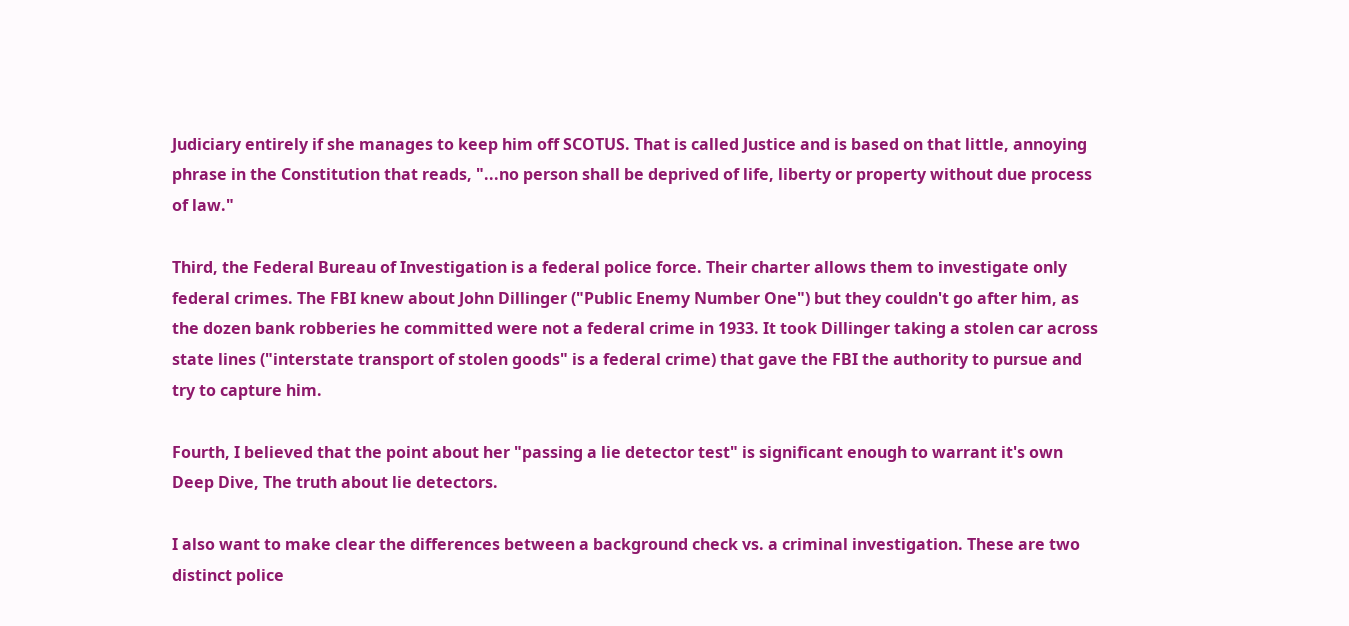Judiciary entirely if she manages to keep him off SCOTUS. That is called Justice and is based on that little, annoying phrase in the Constitution that reads, "...no person shall be deprived of life, liberty or property without due process of law."

Third, the Federal Bureau of Investigation is a federal police force. Their charter allows them to investigate only federal crimes. The FBI knew about John Dillinger ("Public Enemy Number One") but they couldn't go after him, as the dozen bank robberies he committed were not a federal crime in 1933. It took Dillinger taking a stolen car across state lines ("interstate transport of stolen goods" is a federal crime) that gave the FBI the authority to pursue and try to capture him.

Fourth, I believed that the point about her "passing a lie detector test" is significant enough to warrant it's own Deep Dive, The truth about lie detectors.

I also want to make clear the differences between a background check vs. a criminal investigation. These are two distinct police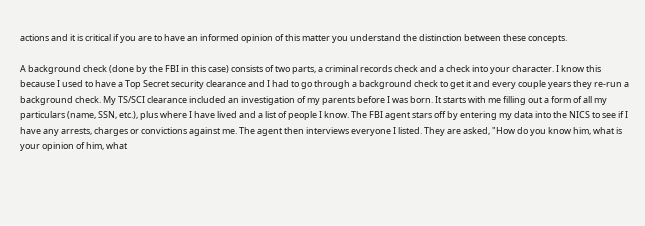actions and it is critical if you are to have an informed opinion of this matter you understand the distinction between these concepts.

A background check (done by the FBI in this case) consists of two parts, a criminal records check and a check into your character. I know this because I used to have a Top Secret security clearance and I had to go through a background check to get it and every couple years they re-run a background check. My TS/SCI clearance included an investigation of my parents before I was born. It starts with me filling out a form of all my particulars (name, SSN, etc.), plus where I have lived and a list of people I know. The FBI agent stars off by entering my data into the NICS to see if I have any arrests, charges or convictions against me. The agent then interviews everyone I listed. They are asked, "How do you know him, what is your opinion of him, what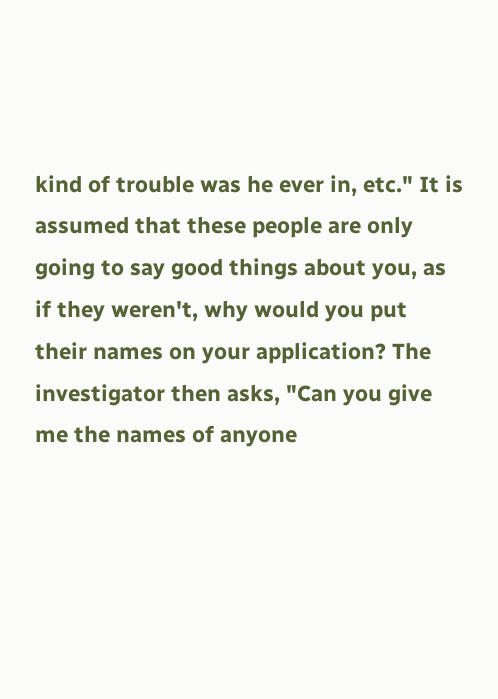kind of trouble was he ever in, etc." It is assumed that these people are only going to say good things about you, as if they weren't, why would you put their names on your application? The investigator then asks, "Can you give me the names of anyone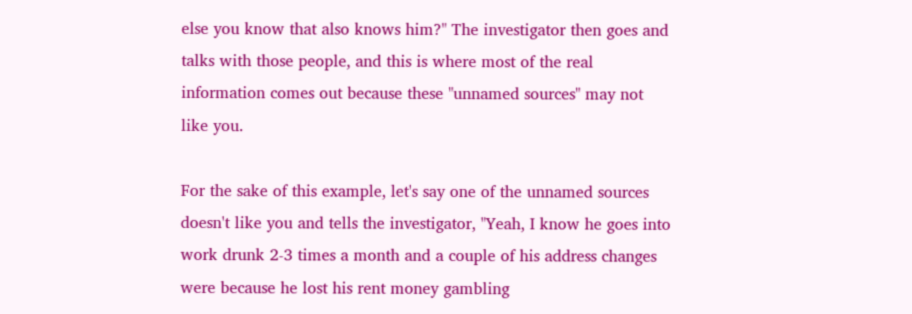else you know that also knows him?" The investigator then goes and talks with those people, and this is where most of the real information comes out because these "unnamed sources" may not like you.

For the sake of this example, let's say one of the unnamed sources doesn't like you and tells the investigator, "Yeah, I know he goes into work drunk 2-3 times a month and a couple of his address changes were because he lost his rent money gambling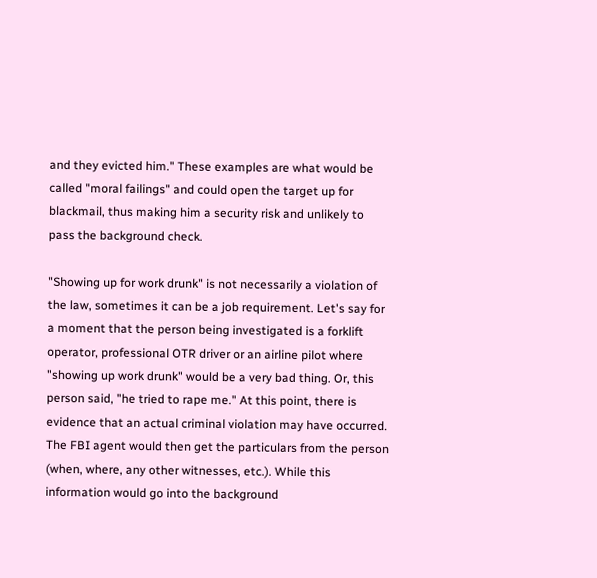and they evicted him." These examples are what would be called "moral failings" and could open the target up for blackmail, thus making him a security risk and unlikely to pass the background check.

"Showing up for work drunk" is not necessarily a violation of the law, sometimes it can be a job requirement. Let's say for a moment that the person being investigated is a forklift operator, professional OTR driver or an airline pilot where "showing up work drunk" would be a very bad thing. Or, this person said, "he tried to rape me." At this point, there is evidence that an actual criminal violation may have occurred. The FBI agent would then get the particulars from the person (when, where, any other witnesses, etc.). While this information would go into the background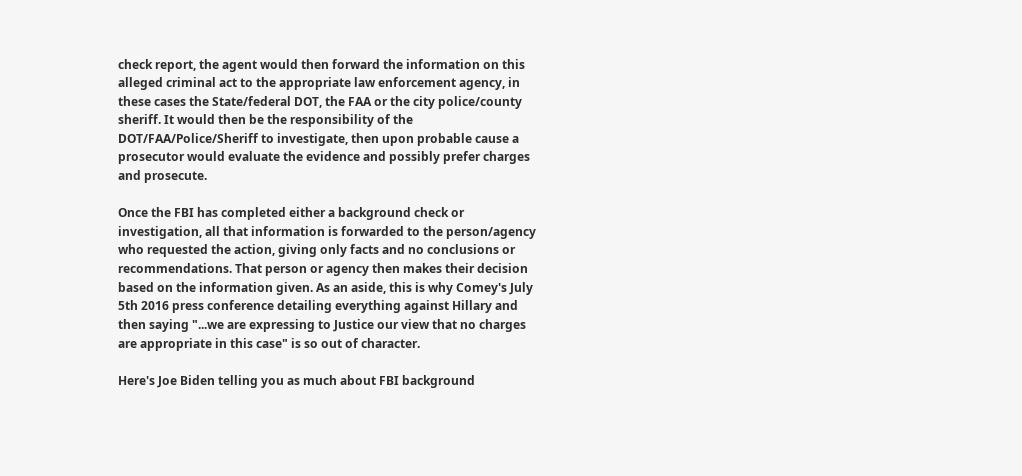check report, the agent would then forward the information on this alleged criminal act to the appropriate law enforcement agency, in these cases the State/federal DOT, the FAA or the city police/county sheriff. It would then be the responsibility of the DOT/FAA/Police/Sheriff to investigate, then upon probable cause a prosecutor would evaluate the evidence and possibly prefer charges and prosecute.

Once the FBI has completed either a background check or investigation, all that information is forwarded to the person/agency who requested the action, giving only facts and no conclusions or recommendations. That person or agency then makes their decision based on the information given. As an aside, this is why Comey's July 5th 2016 press conference detailing everything against Hillary and then saying "...we are expressing to Justice our view that no charges are appropriate in this case" is so out of character.

Here's Joe Biden telling you as much about FBI background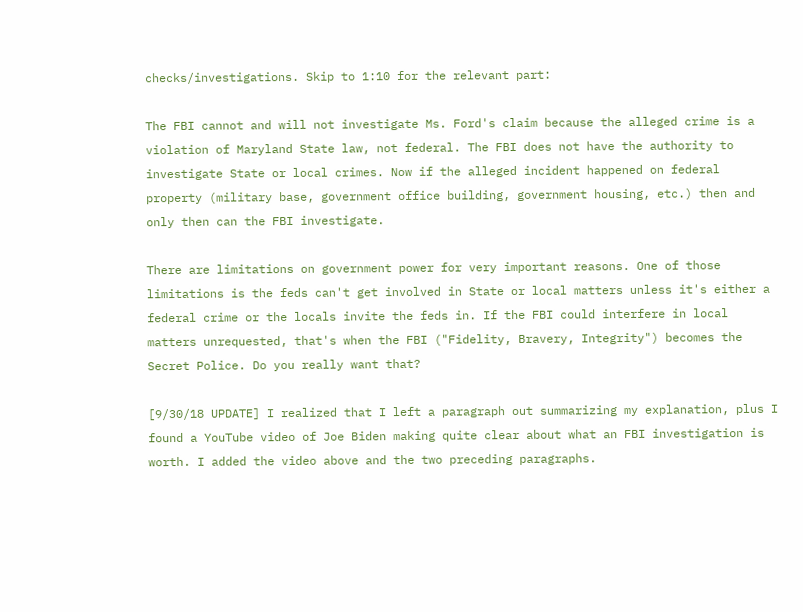checks/investigations. Skip to 1:10 for the relevant part:

The FBI cannot and will not investigate Ms. Ford's claim because the alleged crime is a violation of Maryland State law, not federal. The FBI does not have the authority to investigate State or local crimes. Now if the alleged incident happened on federal property (military base, government office building, government housing, etc.) then and only then can the FBI investigate.

There are limitations on government power for very important reasons. One of those limitations is the feds can't get involved in State or local matters unless it's either a federal crime or the locals invite the feds in. If the FBI could interfere in local matters unrequested, that's when the FBI ("Fidelity, Bravery, Integrity") becomes the Secret Police. Do you really want that?

[9/30/18 UPDATE] I realized that I left a paragraph out summarizing my explanation, plus I found a YouTube video of Joe Biden making quite clear about what an FBI investigation is worth. I added the video above and the two preceding paragraphs.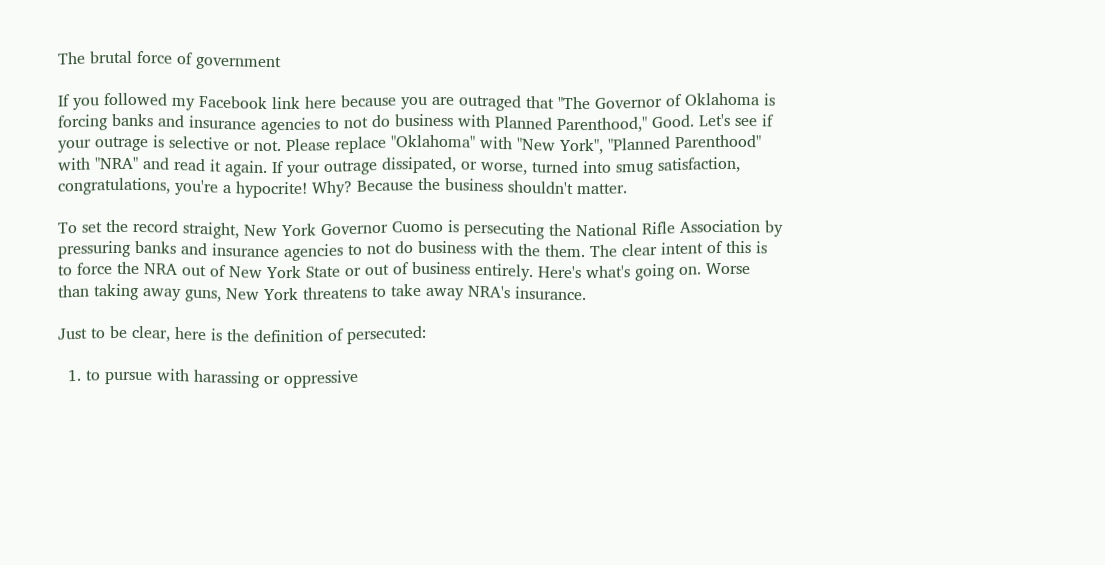The brutal force of government

If you followed my Facebook link here because you are outraged that "The Governor of Oklahoma is forcing banks and insurance agencies to not do business with Planned Parenthood," Good. Let's see if your outrage is selective or not. Please replace "Oklahoma" with "New York", "Planned Parenthood" with "NRA" and read it again. If your outrage dissipated, or worse, turned into smug satisfaction, congratulations, you're a hypocrite! Why? Because the business shouldn't matter.

To set the record straight, New York Governor Cuomo is persecuting the National Rifle Association by pressuring banks and insurance agencies to not do business with the them. The clear intent of this is to force the NRA out of New York State or out of business entirely. Here's what's going on. Worse than taking away guns, New York threatens to take away NRA's insurance.

Just to be clear, here is the definition of persecuted:

  1. to pursue with harassing or oppressive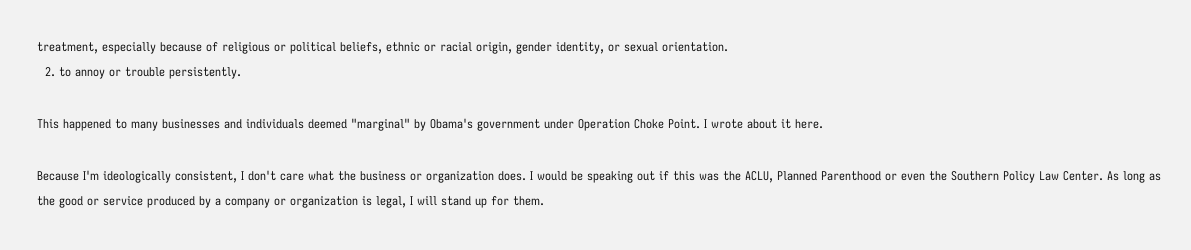treatment, especially because of religious or political beliefs, ethnic or racial origin, gender identity, or sexual orientation.
  2. to annoy or trouble persistently.

This happened to many businesses and individuals deemed "marginal" by Obama's government under Operation Choke Point. I wrote about it here.

Because I'm ideologically consistent, I don't care what the business or organization does. I would be speaking out if this was the ACLU, Planned Parenthood or even the Southern Policy Law Center. As long as the good or service produced by a company or organization is legal, I will stand up for them.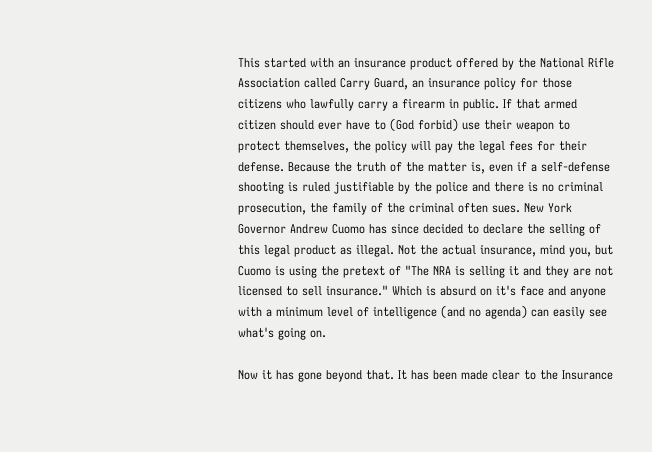This started with an insurance product offered by the National Rifle Association called Carry Guard, an insurance policy for those citizens who lawfully carry a firearm in public. If that armed citizen should ever have to (God forbid) use their weapon to protect themselves, the policy will pay the legal fees for their defense. Because the truth of the matter is, even if a self-defense shooting is ruled justifiable by the police and there is no criminal prosecution, the family of the criminal often sues. New York Governor Andrew Cuomo has since decided to declare the selling of this legal product as illegal. Not the actual insurance, mind you, but Cuomo is using the pretext of "The NRA is selling it and they are not licensed to sell insurance." Which is absurd on it's face and anyone with a minimum level of intelligence (and no agenda) can easily see what's going on.

Now it has gone beyond that. It has been made clear to the Insurance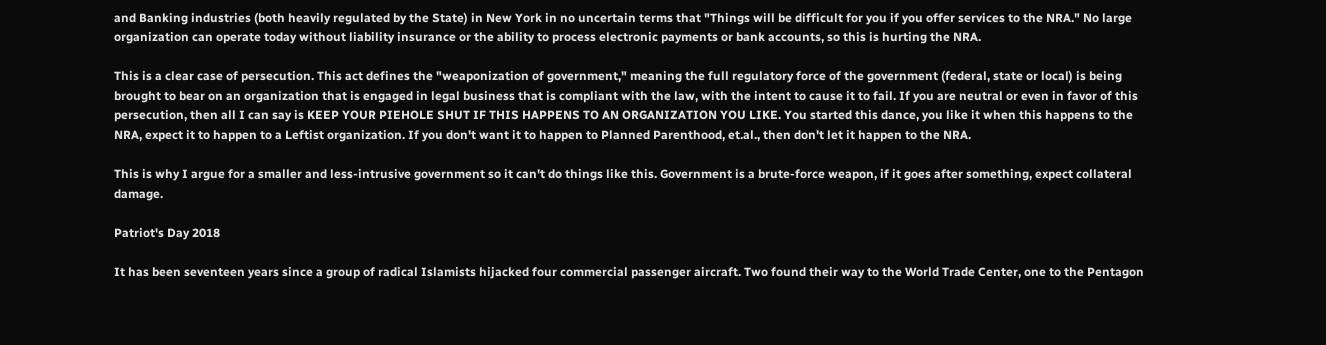and Banking industries (both heavily regulated by the State) in New York in no uncertain terms that "Things will be difficult for you if you offer services to the NRA." No large organization can operate today without liability insurance or the ability to process electronic payments or bank accounts, so this is hurting the NRA.

This is a clear case of persecution. This act defines the "weaponization of government," meaning the full regulatory force of the government (federal, state or local) is being brought to bear on an organization that is engaged in legal business that is compliant with the law, with the intent to cause it to fail. If you are neutral or even in favor of this persecution, then all I can say is KEEP YOUR PIEHOLE SHUT IF THIS HAPPENS TO AN ORGANIZATION YOU LIKE. You started this dance, you like it when this happens to the NRA, expect it to happen to a Leftist organization. If you don't want it to happen to Planned Parenthood, et.al., then don't let it happen to the NRA.

This is why I argue for a smaller and less-intrusive government so it can't do things like this. Government is a brute-force weapon, if it goes after something, expect collateral damage.

Patriot's Day 2018

It has been seventeen years since a group of radical Islamists hijacked four commercial passenger aircraft. Two found their way to the World Trade Center, one to the Pentagon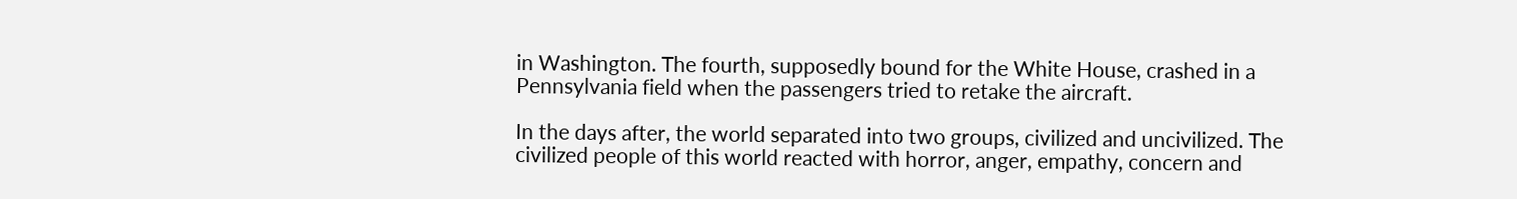in Washington. The fourth, supposedly bound for the White House, crashed in a Pennsylvania field when the passengers tried to retake the aircraft.

In the days after, the world separated into two groups, civilized and uncivilized. The civilized people of this world reacted with horror, anger, empathy, concern and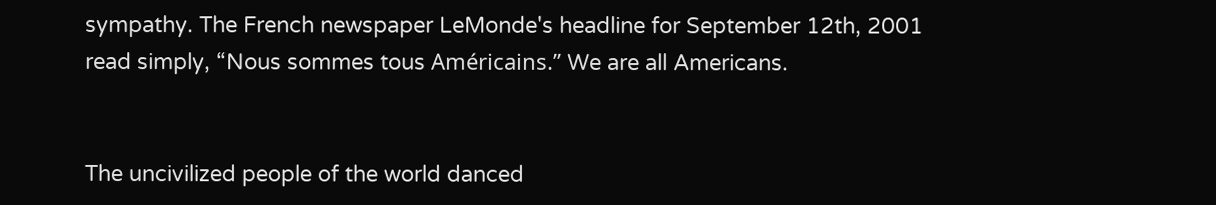sympathy. The French newspaper LeMonde's headline for September 12th, 2001 read simply, “Nous sommes tous Américains.” We are all Americans.


The uncivilized people of the world danced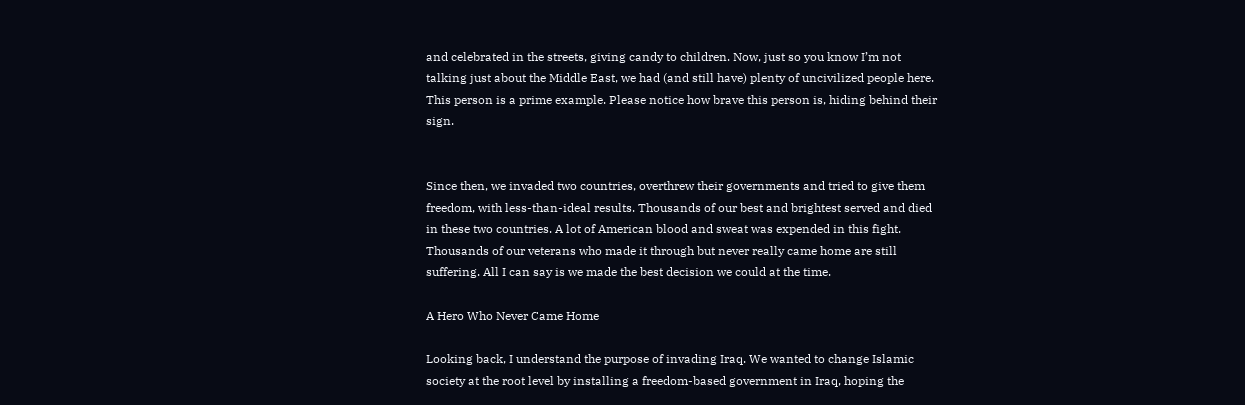and celebrated in the streets, giving candy to children. Now, just so you know I’m not talking just about the Middle East, we had (and still have) plenty of uncivilized people here. This person is a prime example. Please notice how brave this person is, hiding behind their sign.


Since then, we invaded two countries, overthrew their governments and tried to give them freedom, with less-than-ideal results. Thousands of our best and brightest served and died in these two countries. A lot of American blood and sweat was expended in this fight. Thousands of our veterans who made it through but never really came home are still suffering. All I can say is we made the best decision we could at the time.

A Hero Who Never Came Home

Looking back, I understand the purpose of invading Iraq. We wanted to change Islamic society at the root level by installing a freedom-based government in Iraq, hoping the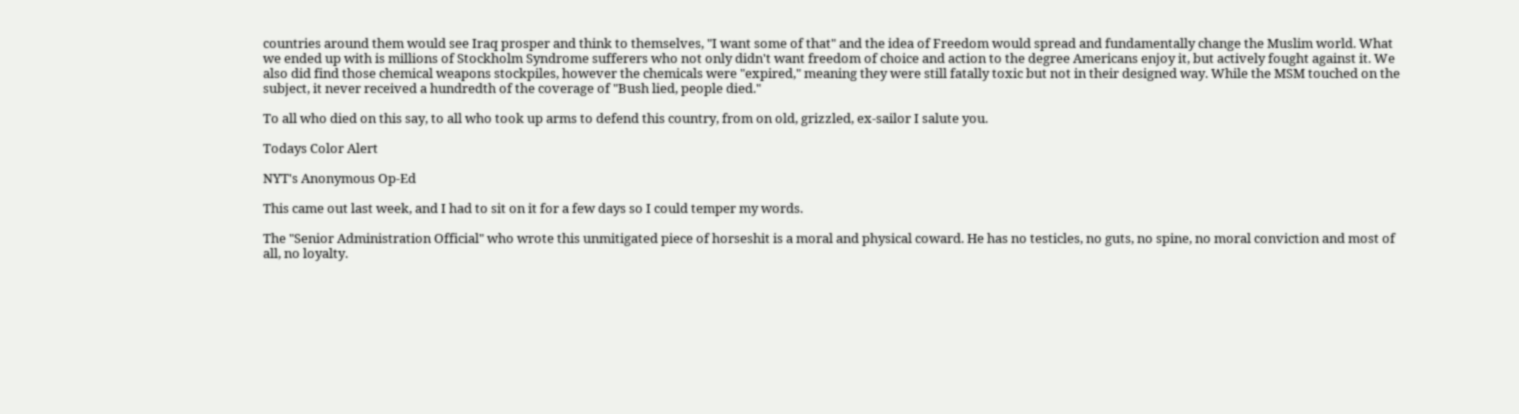countries around them would see Iraq prosper and think to themselves, "I want some of that" and the idea of Freedom would spread and fundamentally change the Muslim world. What we ended up with is millions of Stockholm Syndrome sufferers who not only didn't want freedom of choice and action to the degree Americans enjoy it, but actively fought against it. We also did find those chemical weapons stockpiles, however the chemicals were "expired," meaning they were still fatally toxic but not in their designed way. While the MSM touched on the subject, it never received a hundredth of the coverage of "Bush lied, people died."

To all who died on this say, to all who took up arms to defend this country, from on old, grizzled, ex-sailor I salute you.

Todays Color Alert

NYT's Anonymous Op-Ed

This came out last week, and I had to sit on it for a few days so I could temper my words.

The "Senior Administration Official" who wrote this unmitigated piece of horseshit is a moral and physical coward. He has no testicles, no guts, no spine, no moral conviction and most of all, no loyalty.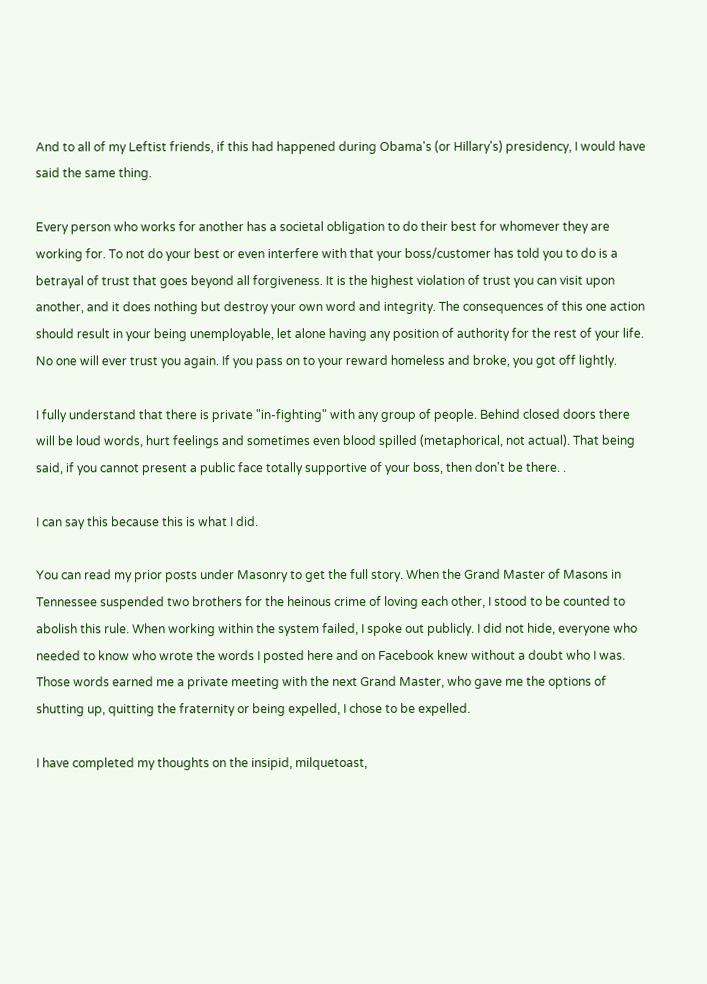And to all of my Leftist friends, if this had happened during Obama's (or Hillary's) presidency, I would have said the same thing.

Every person who works for another has a societal obligation to do their best for whomever they are working for. To not do your best or even interfere with that your boss/customer has told you to do is a betrayal of trust that goes beyond all forgiveness. It is the highest violation of trust you can visit upon another, and it does nothing but destroy your own word and integrity. The consequences of this one action should result in your being unemployable, let alone having any position of authority for the rest of your life. No one will ever trust you again. If you pass on to your reward homeless and broke, you got off lightly.

I fully understand that there is private "in-fighting" with any group of people. Behind closed doors there will be loud words, hurt feelings and sometimes even blood spilled (metaphorical, not actual). That being said, if you cannot present a public face totally supportive of your boss, then don't be there. .

I can say this because this is what I did.

You can read my prior posts under Masonry to get the full story. When the Grand Master of Masons in Tennessee suspended two brothers for the heinous crime of loving each other, I stood to be counted to abolish this rule. When working within the system failed, I spoke out publicly. I did not hide, everyone who needed to know who wrote the words I posted here and on Facebook knew without a doubt who I was. Those words earned me a private meeting with the next Grand Master, who gave me the options of shutting up, quitting the fraternity or being expelled, I chose to be expelled.

I have completed my thoughts on the insipid, milquetoast,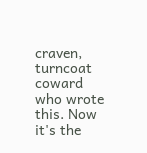craven, turncoat coward who wrote this. Now it's the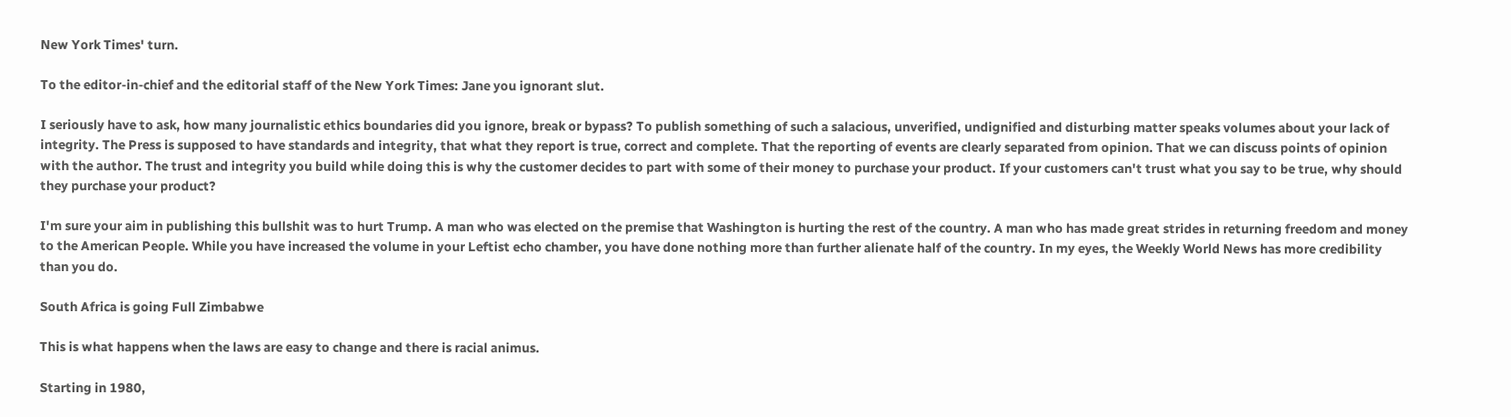New York Times' turn.

To the editor-in-chief and the editorial staff of the New York Times: Jane you ignorant slut.

I seriously have to ask, how many journalistic ethics boundaries did you ignore, break or bypass? To publish something of such a salacious, unverified, undignified and disturbing matter speaks volumes about your lack of integrity. The Press is supposed to have standards and integrity, that what they report is true, correct and complete. That the reporting of events are clearly separated from opinion. That we can discuss points of opinion with the author. The trust and integrity you build while doing this is why the customer decides to part with some of their money to purchase your product. If your customers can't trust what you say to be true, why should they purchase your product?

I'm sure your aim in publishing this bullshit was to hurt Trump. A man who was elected on the premise that Washington is hurting the rest of the country. A man who has made great strides in returning freedom and money to the American People. While you have increased the volume in your Leftist echo chamber, you have done nothing more than further alienate half of the country. In my eyes, the Weekly World News has more credibility than you do.

South Africa is going Full Zimbabwe

This is what happens when the laws are easy to change and there is racial animus.

Starting in 1980,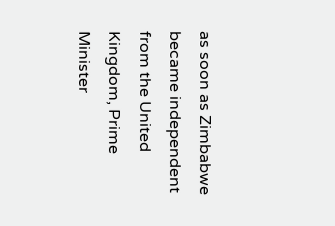as soon as Zimbabwe became independent from the United Kingdom, Prime Minister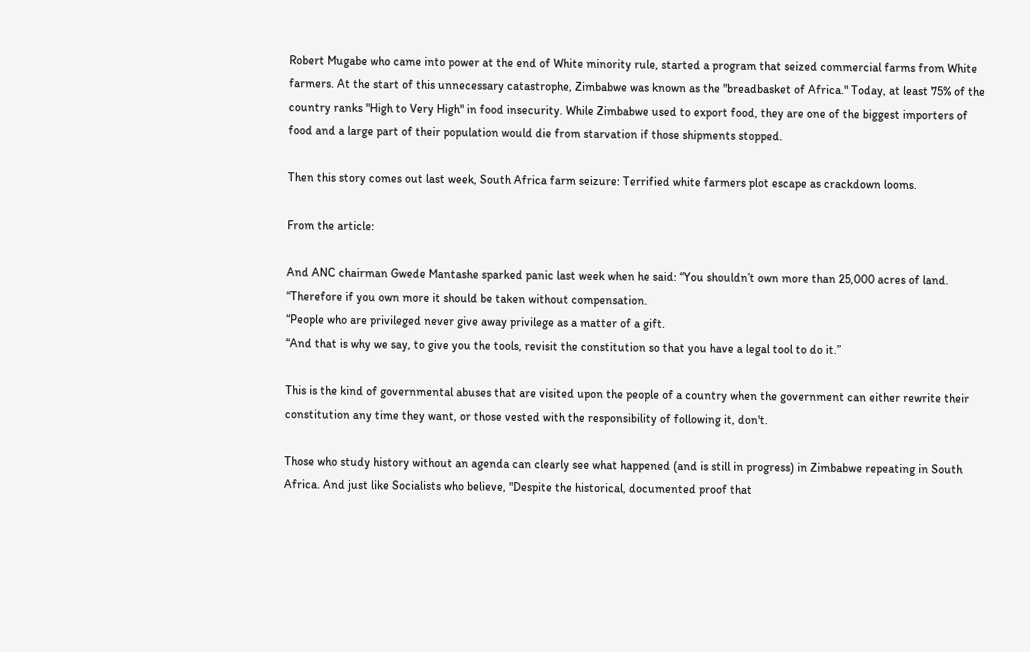Robert Mugabe who came into power at the end of White minority rule, started a program that seized commercial farms from White farmers. At the start of this unnecessary catastrophe, Zimbabwe was known as the "breadbasket of Africa." Today, at least 75% of the country ranks "High to Very High" in food insecurity. While Zimbabwe used to export food, they are one of the biggest importers of food and a large part of their population would die from starvation if those shipments stopped.

Then this story comes out last week, South Africa farm seizure: Terrified white farmers plot escape as crackdown looms.

From the article:

And ANC chairman Gwede Mantashe sparked panic last week when he said: “You shouldn’t own more than 25,000 acres of land.
“Therefore if you own more it should be taken without compensation.
“People who are privileged never give away privilege as a matter of a gift.
“And that is why we say, to give you the tools, revisit the constitution so that you have a legal tool to do it.”

This is the kind of governmental abuses that are visited upon the people of a country when the government can either rewrite their constitution any time they want, or those vested with the responsibility of following it, don't.

Those who study history without an agenda can clearly see what happened (and is still in progress) in Zimbabwe repeating in South Africa. And just like Socialists who believe, "Despite the historical, documented proof that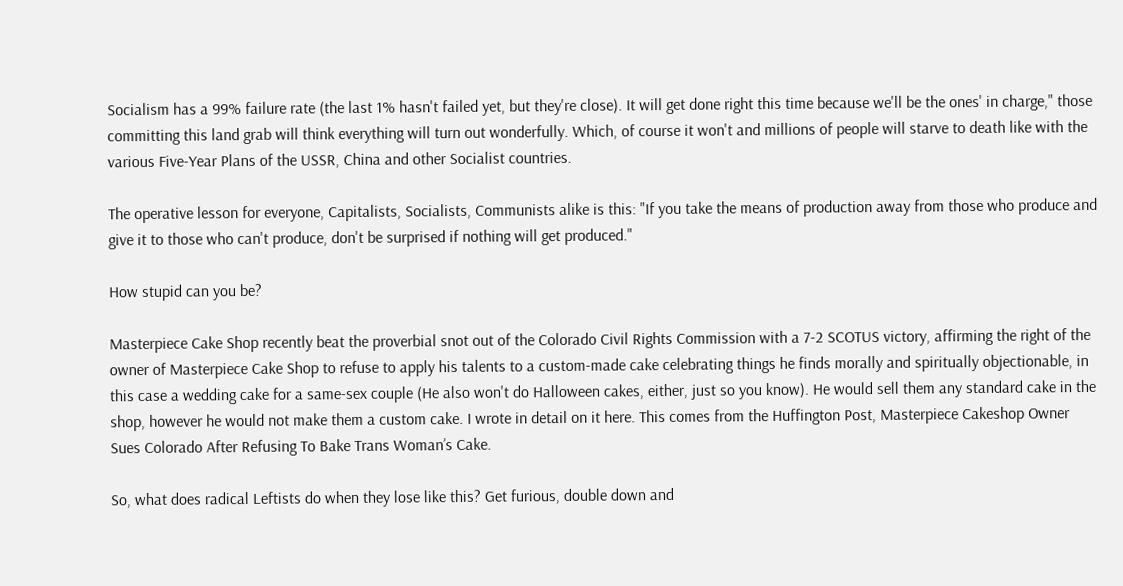Socialism has a 99% failure rate (the last 1% hasn't failed yet, but they're close). It will get done right this time because we'll be the ones' in charge," those committing this land grab will think everything will turn out wonderfully. Which, of course it won't and millions of people will starve to death like with the various Five-Year Plans of the USSR, China and other Socialist countries.

The operative lesson for everyone, Capitalists, Socialists, Communists alike is this: "If you take the means of production away from those who produce and give it to those who can't produce, don't be surprised if nothing will get produced."

How stupid can you be?

Masterpiece Cake Shop recently beat the proverbial snot out of the Colorado Civil Rights Commission with a 7-2 SCOTUS victory, affirming the right of the owner of Masterpiece Cake Shop to refuse to apply his talents to a custom-made cake celebrating things he finds morally and spiritually objectionable, in this case a wedding cake for a same-sex couple (He also won't do Halloween cakes, either, just so you know). He would sell them any standard cake in the shop, however he would not make them a custom cake. I wrote in detail on it here. This comes from the Huffington Post, Masterpiece Cakeshop Owner Sues Colorado After Refusing To Bake Trans Woman’s Cake.

So, what does radical Leftists do when they lose like this? Get furious, double down and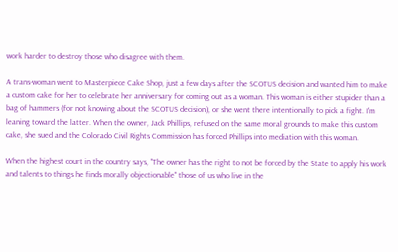work harder to destroy those who disagree with them.

A trans-woman went to Masterpiece Cake Shop, just a few days after the SCOTUS decision and wanted him to make a custom cake for her to celebrate her anniversary for coming out as a woman. This woman is either stupider than a bag of hammers (for not knowing about the SCOTUS decision), or she went there intentionally to pick a fight. I'm leaning toward the latter. When the owner, Jack Phillips, refused on the same moral grounds to make this custom cake, she sued and the Colorado Civil Rights Commission has forced Phillips into mediation with this woman.

When the highest court in the country says, "The owner has the right to not be forced by the State to apply his work and talents to things he finds morally objectionable" those of us who live in the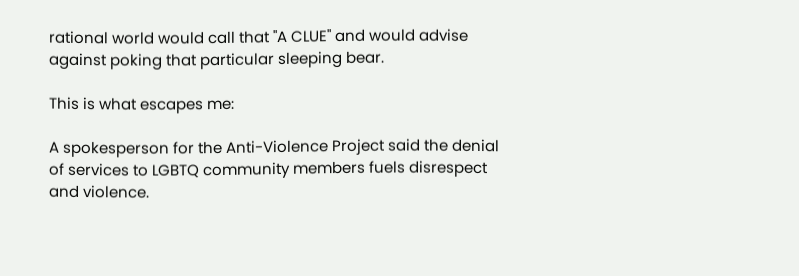rational world would call that "A CLUE" and would advise against poking that particular sleeping bear.

This is what escapes me:

A spokesperson for the Anti-Violence Project said the denial of services to LGBTQ community members fuels disrespect and violence.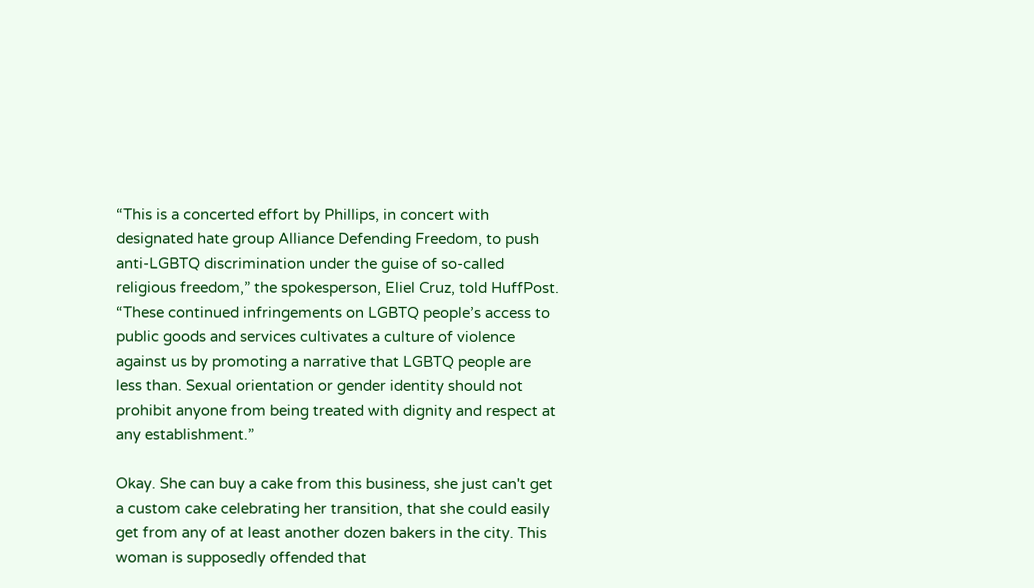“This is a concerted effort by Phillips, in concert with designated hate group Alliance Defending Freedom, to push anti-LGBTQ discrimination under the guise of so-called religious freedom,” the spokesperson, Eliel Cruz, told HuffPost. “These continued infringements on LGBTQ people’s access to public goods and services cultivates a culture of violence against us by promoting a narrative that LGBTQ people are less than. Sexual orientation or gender identity should not prohibit anyone from being treated with dignity and respect at any establishment.”

Okay. She can buy a cake from this business, she just can't get a custom cake celebrating her transition, that she could easily get from any of at least another dozen bakers in the city. This woman is supposedly offended that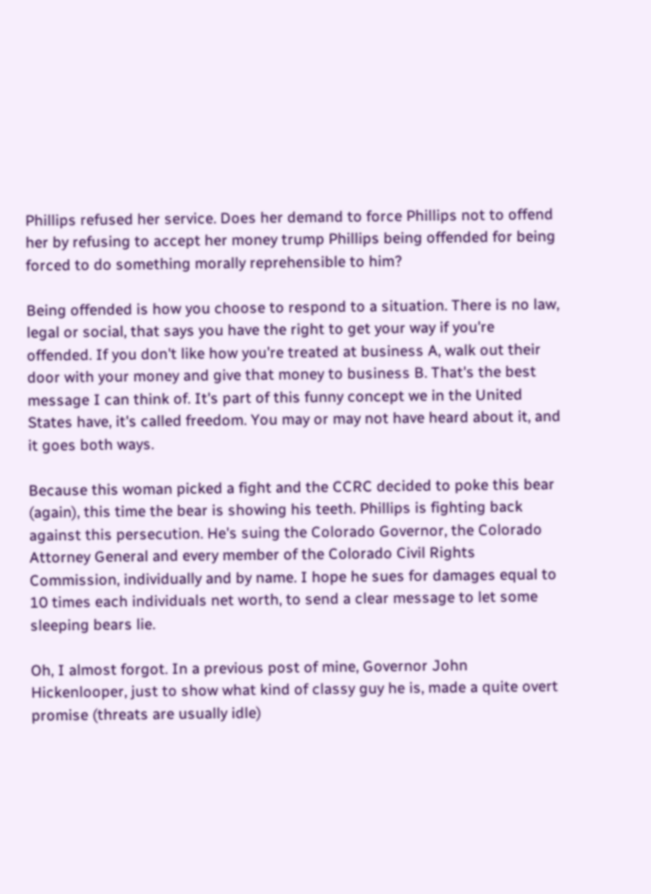Phillips refused her service. Does her demand to force Phillips not to offend her by refusing to accept her money trump Phillips being offended for being forced to do something morally reprehensible to him?

Being offended is how you choose to respond to a situation. There is no law, legal or social, that says you have the right to get your way if you're offended. If you don't like how you're treated at business A, walk out their door with your money and give that money to business B. That's the best message I can think of. It's part of this funny concept we in the United States have, it's called freedom. You may or may not have heard about it, and it goes both ways.

Because this woman picked a fight and the CCRC decided to poke this bear (again), this time the bear is showing his teeth. Phillips is fighting back against this persecution. He's suing the Colorado Governor, the Colorado Attorney General and every member of the Colorado Civil Rights Commission, individually and by name. I hope he sues for damages equal to 10 times each individuals net worth, to send a clear message to let some sleeping bears lie.

Oh, I almost forgot. In a previous post of mine, Governor John Hickenlooper, just to show what kind of classy guy he is, made a quite overt promise (threats are usually idle)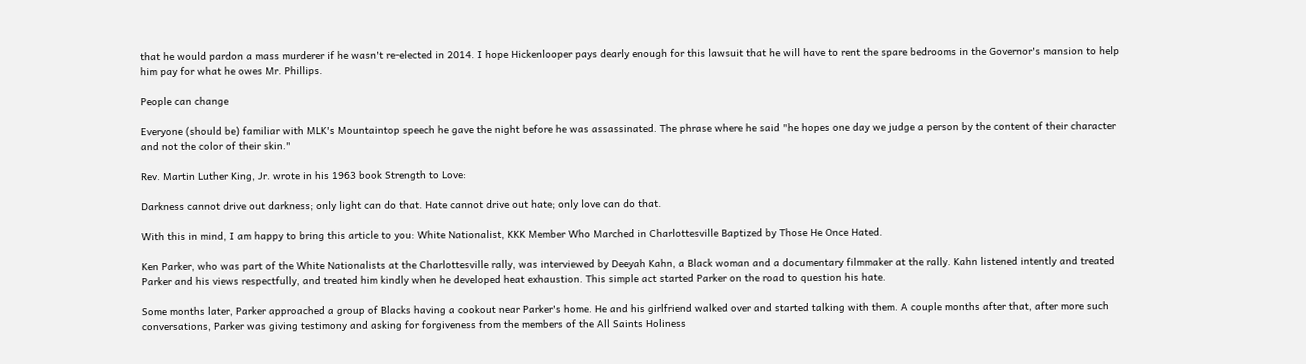that he would pardon a mass murderer if he wasn't re-elected in 2014. I hope Hickenlooper pays dearly enough for this lawsuit that he will have to rent the spare bedrooms in the Governor's mansion to help him pay for what he owes Mr. Phillips.

People can change

Everyone (should be) familiar with MLK's Mountaintop speech he gave the night before he was assassinated. The phrase where he said "he hopes one day we judge a person by the content of their character and not the color of their skin."

Rev. Martin Luther King, Jr. wrote in his 1963 book Strength to Love:

Darkness cannot drive out darkness; only light can do that. Hate cannot drive out hate; only love can do that.

With this in mind, I am happy to bring this article to you: White Nationalist, KKK Member Who Marched in Charlottesville Baptized by Those He Once Hated.

Ken Parker, who was part of the White Nationalists at the Charlottesville rally, was interviewed by Deeyah Kahn, a Black woman and a documentary filmmaker at the rally. Kahn listened intently and treated Parker and his views respectfully, and treated him kindly when he developed heat exhaustion. This simple act started Parker on the road to question his hate.

Some months later, Parker approached a group of Blacks having a cookout near Parker's home. He and his girlfriend walked over and started talking with them. A couple months after that, after more such conversations, Parker was giving testimony and asking for forgiveness from the members of the All Saints Holiness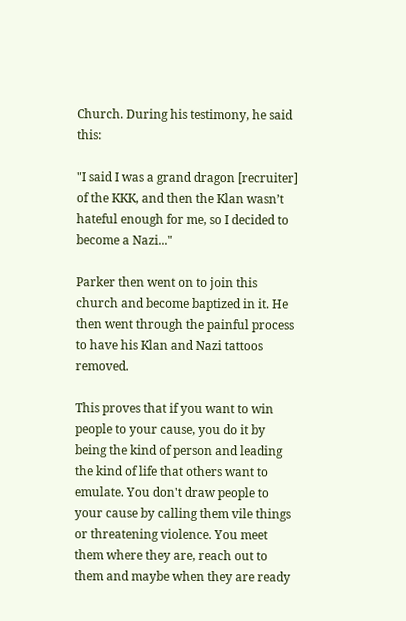Church. During his testimony, he said this:

"I said I was a grand dragon [recruiter] of the KKK, and then the Klan wasn’t hateful enough for me, so I decided to become a Nazi..."

Parker then went on to join this church and become baptized in it. He then went through the painful process to have his Klan and Nazi tattoos removed.

This proves that if you want to win people to your cause, you do it by being the kind of person and leading the kind of life that others want to emulate. You don't draw people to your cause by calling them vile things or threatening violence. You meet them where they are, reach out to them and maybe when they are ready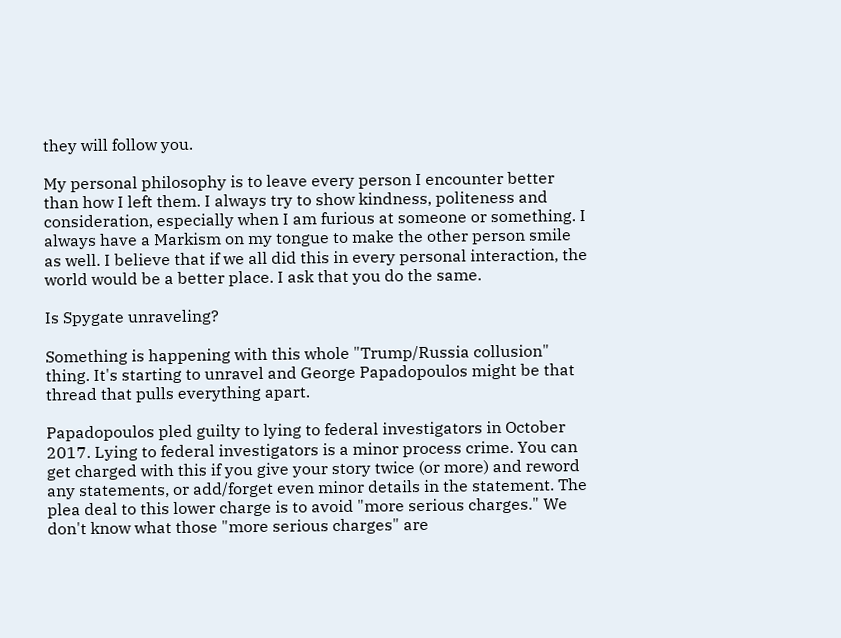they will follow you.

My personal philosophy is to leave every person I encounter better than how I left them. I always try to show kindness, politeness and consideration, especially when I am furious at someone or something. I always have a Markism on my tongue to make the other person smile as well. I believe that if we all did this in every personal interaction, the world would be a better place. I ask that you do the same.

Is Spygate unraveling?

Something is happening with this whole "Trump/Russia collusion" thing. It's starting to unravel and George Papadopoulos might be that thread that pulls everything apart.

Papadopoulos pled guilty to lying to federal investigators in October 2017. Lying to federal investigators is a minor process crime. You can get charged with this if you give your story twice (or more) and reword any statements, or add/forget even minor details in the statement. The plea deal to this lower charge is to avoid "more serious charges." We don't know what those "more serious charges" are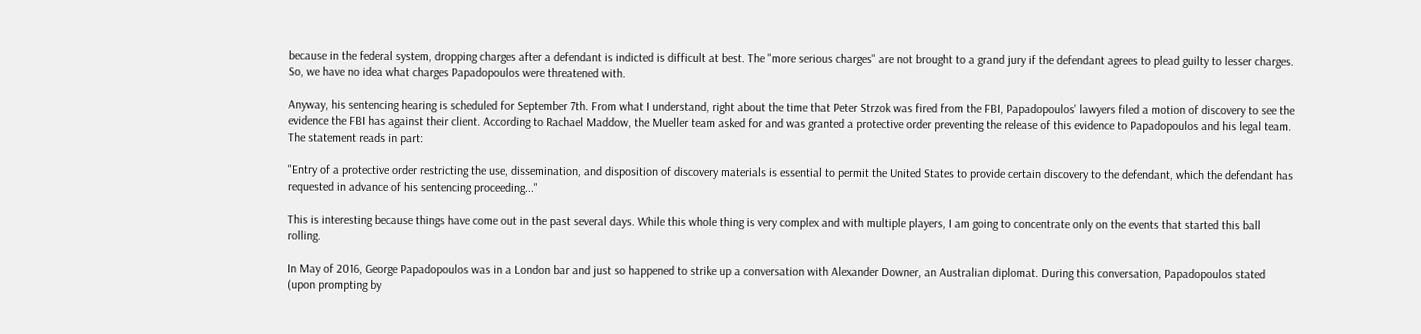because in the federal system, dropping charges after a defendant is indicted is difficult at best. The "more serious charges" are not brought to a grand jury if the defendant agrees to plead guilty to lesser charges. So, we have no idea what charges Papadopoulos were threatened with.

Anyway, his sentencing hearing is scheduled for September 7th. From what I understand, right about the time that Peter Strzok was fired from the FBI, Papadopoulos' lawyers filed a motion of discovery to see the evidence the FBI has against their client. According to Rachael Maddow, the Mueller team asked for and was granted a protective order preventing the release of this evidence to Papadopoulos and his legal team. The statement reads in part:

"Entry of a protective order restricting the use, dissemination, and disposition of discovery materials is essential to permit the United States to provide certain discovery to the defendant, which the defendant has requested in advance of his sentencing proceeding..."

This is interesting because things have come out in the past several days. While this whole thing is very complex and with multiple players, I am going to concentrate only on the events that started this ball rolling.

In May of 2016, George Papadopoulos was in a London bar and just so happened to strike up a conversation with Alexander Downer, an Australian diplomat. During this conversation, Papadopoulos stated (upon prompting by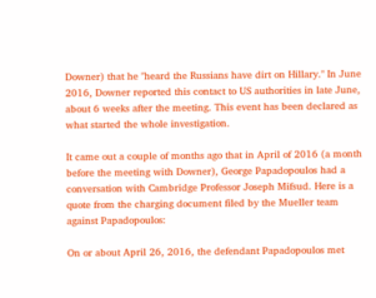Downer) that he "heard the Russians have dirt on Hillary." In June 2016, Downer reported this contact to US authorities in late June, about 6 weeks after the meeting. This event has been declared as what started the whole investigation.

It came out a couple of months ago that in April of 2016 (a month before the meeting with Downer), George Papadopoulos had a conversation with Cambridge Professor Joseph Mifsud. Here is a quote from the charging document filed by the Mueller team against Papadopoulos:

On or about April 26, 2016, the defendant Papadopoulos met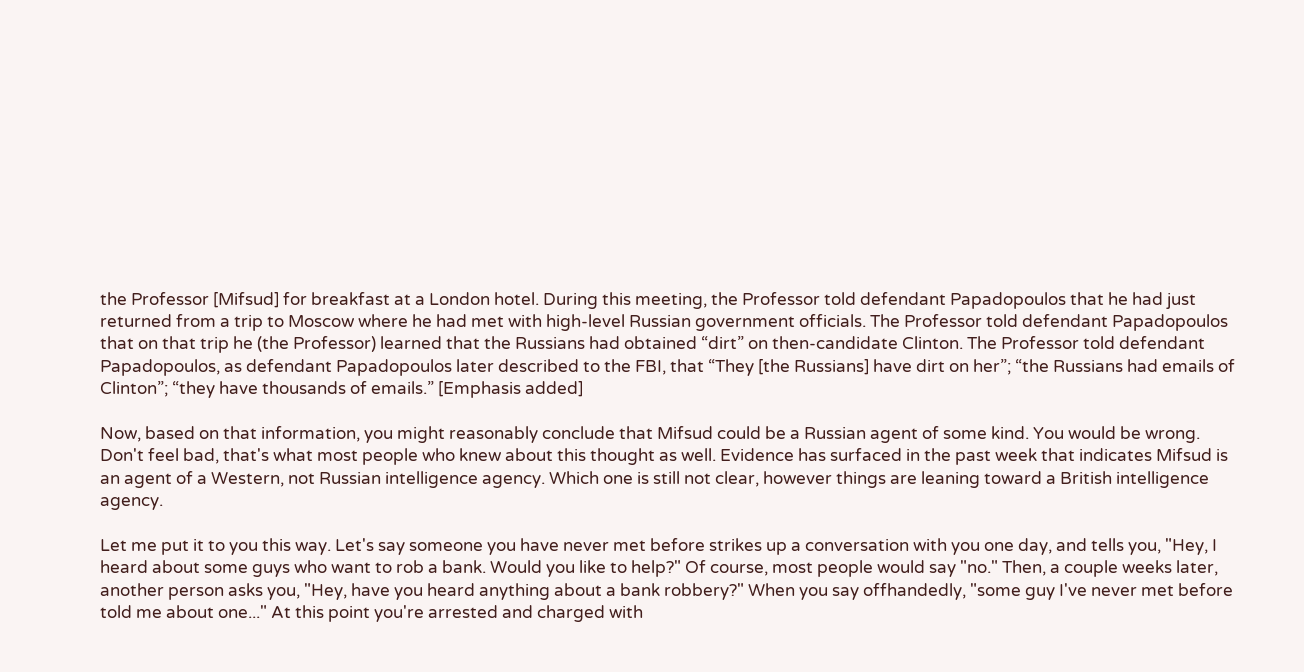the Professor [Mifsud] for breakfast at a London hotel. During this meeting, the Professor told defendant Papadopoulos that he had just returned from a trip to Moscow where he had met with high-level Russian government officials. The Professor told defendant Papadopoulos that on that trip he (the Professor) learned that the Russians had obtained “dirt” on then-candidate Clinton. The Professor told defendant Papadopoulos, as defendant Papadopoulos later described to the FBI, that “They [the Russians] have dirt on her”; “the Russians had emails of Clinton”; “they have thousands of emails.” [Emphasis added]

Now, based on that information, you might reasonably conclude that Mifsud could be a Russian agent of some kind. You would be wrong. Don't feel bad, that's what most people who knew about this thought as well. Evidence has surfaced in the past week that indicates Mifsud is an agent of a Western, not Russian intelligence agency. Which one is still not clear, however things are leaning toward a British intelligence agency.

Let me put it to you this way. Let's say someone you have never met before strikes up a conversation with you one day, and tells you, "Hey, I heard about some guys who want to rob a bank. Would you like to help?" Of course, most people would say "no." Then, a couple weeks later, another person asks you, "Hey, have you heard anything about a bank robbery?" When you say offhandedly, "some guy I've never met before told me about one..." At this point you're arrested and charged with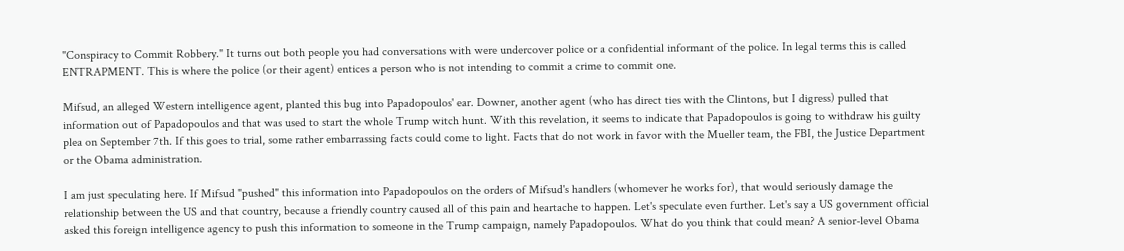"Conspiracy to Commit Robbery." It turns out both people you had conversations with were undercover police or a confidential informant of the police. In legal terms this is called ENTRAPMENT. This is where the police (or their agent) entices a person who is not intending to commit a crime to commit one.

Mifsud, an alleged Western intelligence agent, planted this bug into Papadopoulos' ear. Downer, another agent (who has direct ties with the Clintons, but I digress) pulled that information out of Papadopoulos and that was used to start the whole Trump witch hunt. With this revelation, it seems to indicate that Papadopoulos is going to withdraw his guilty plea on September 7th. If this goes to trial, some rather embarrassing facts could come to light. Facts that do not work in favor with the Mueller team, the FBI, the Justice Department or the Obama administration.

I am just speculating here. If Mifsud "pushed" this information into Papadopoulos on the orders of Mifsud's handlers (whomever he works for), that would seriously damage the relationship between the US and that country, because a friendly country caused all of this pain and heartache to happen. Let's speculate even further. Let's say a US government official asked this foreign intelligence agency to push this information to someone in the Trump campaign, namely Papadopoulos. What do you think that could mean? A senior-level Obama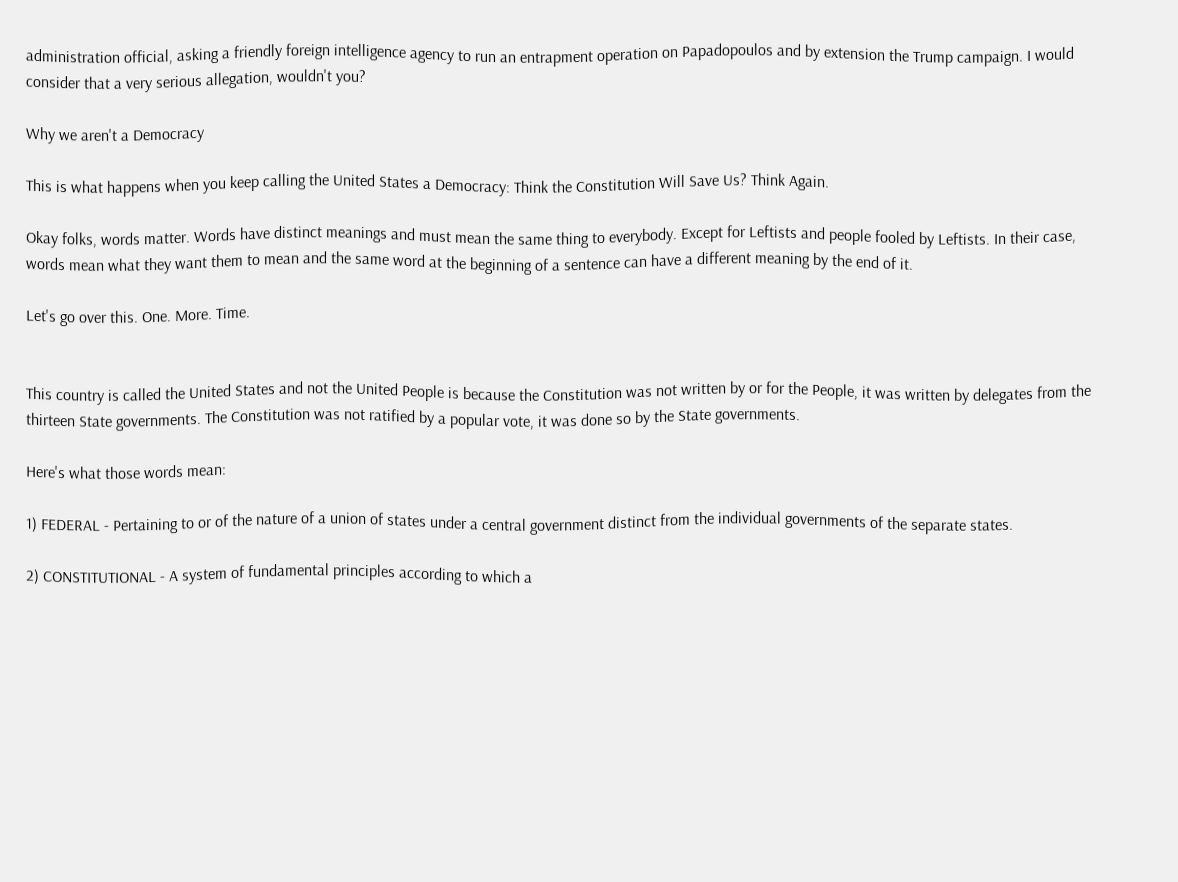administration official, asking a friendly foreign intelligence agency to run an entrapment operation on Papadopoulos and by extension the Trump campaign. I would consider that a very serious allegation, wouldn't you?

Why we aren't a Democracy

This is what happens when you keep calling the United States a Democracy: Think the Constitution Will Save Us? Think Again.

Okay folks, words matter. Words have distinct meanings and must mean the same thing to everybody. Except for Leftists and people fooled by Leftists. In their case, words mean what they want them to mean and the same word at the beginning of a sentence can have a different meaning by the end of it.

Let's go over this. One. More. Time.


This country is called the United States and not the United People is because the Constitution was not written by or for the People, it was written by delegates from the thirteen State governments. The Constitution was not ratified by a popular vote, it was done so by the State governments.

Here's what those words mean:

1) FEDERAL - Pertaining to or of the nature of a union of states under a central government distinct from the individual governments of the separate states.

2) CONSTITUTIONAL - A system of fundamental principles according to which a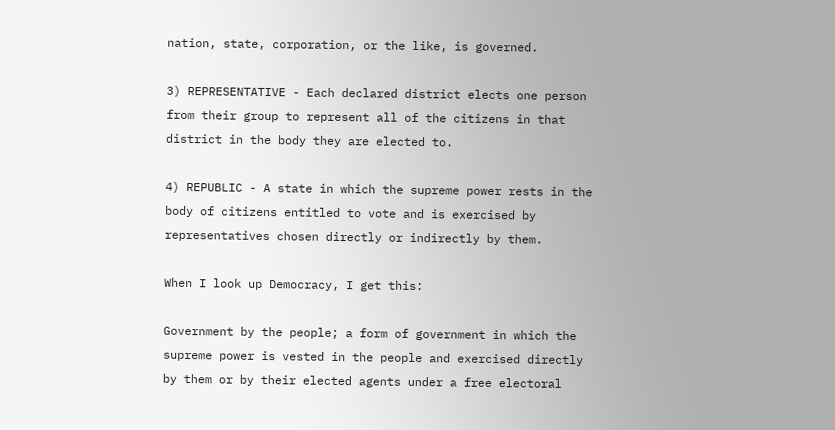nation, state, corporation, or the like, is governed.

3) REPRESENTATIVE - Each declared district elects one person from their group to represent all of the citizens in that district in the body they are elected to.

4) REPUBLIC - A state in which the supreme power rests in the body of citizens entitled to vote and is exercised by representatives chosen directly or indirectly by them.

When I look up Democracy, I get this:

Government by the people; a form of government in which the supreme power is vested in the people and exercised directly by them or by their elected agents under a free electoral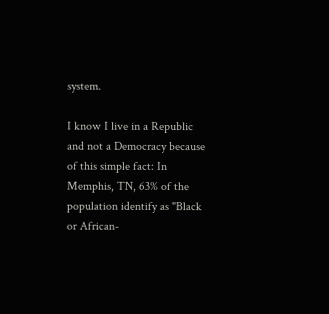system.

I know I live in a Republic and not a Democracy because of this simple fact: In Memphis, TN, 63% of the population identify as "Black or African-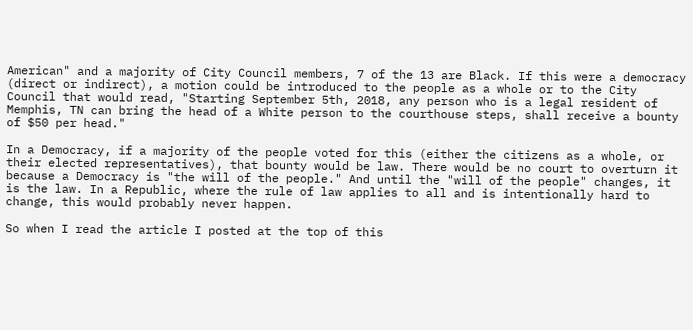American" and a majority of City Council members, 7 of the 13 are Black. If this were a democracy (direct or indirect), a motion could be introduced to the people as a whole or to the City Council that would read, "Starting September 5th, 2018, any person who is a legal resident of Memphis, TN can bring the head of a White person to the courthouse steps, shall receive a bounty of $50 per head."

In a Democracy, if a majority of the people voted for this (either the citizens as a whole, or their elected representatives), that bounty would be law. There would be no court to overturn it because a Democracy is "the will of the people." And until the "will of the people" changes, it is the law. In a Republic, where the rule of law applies to all and is intentionally hard to change, this would probably never happen.

So when I read the article I posted at the top of this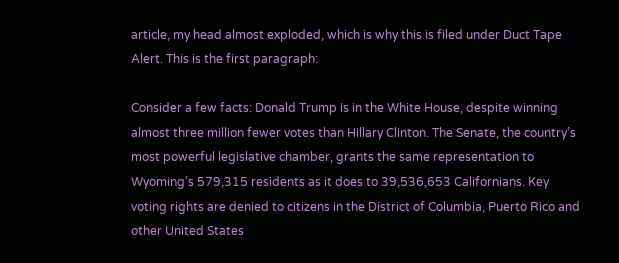article, my head almost exploded, which is why this is filed under Duct Tape Alert. This is the first paragraph:

Consider a few facts: Donald Trump is in the White House, despite winning almost three million fewer votes than Hillary Clinton. The Senate, the country’s most powerful legislative chamber, grants the same representation to Wyoming’s 579,315 residents as it does to 39,536,653 Californians. Key voting rights are denied to citizens in the District of Columbia, Puerto Rico and other United States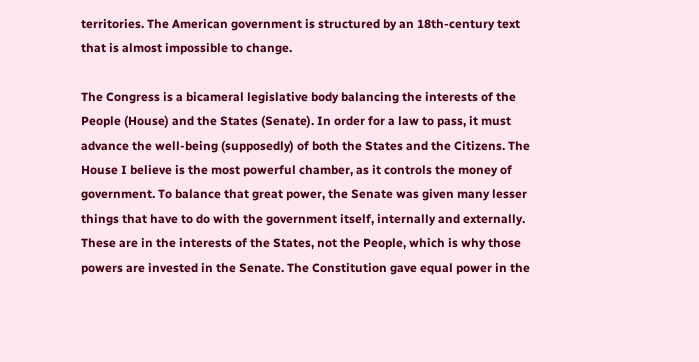territories. The American government is structured by an 18th-century text that is almost impossible to change.

The Congress is a bicameral legislative body balancing the interests of the People (House) and the States (Senate). In order for a law to pass, it must advance the well-being (supposedly) of both the States and the Citizens. The House I believe is the most powerful chamber, as it controls the money of government. To balance that great power, the Senate was given many lesser things that have to do with the government itself, internally and externally. These are in the interests of the States, not the People, which is why those powers are invested in the Senate. The Constitution gave equal power in the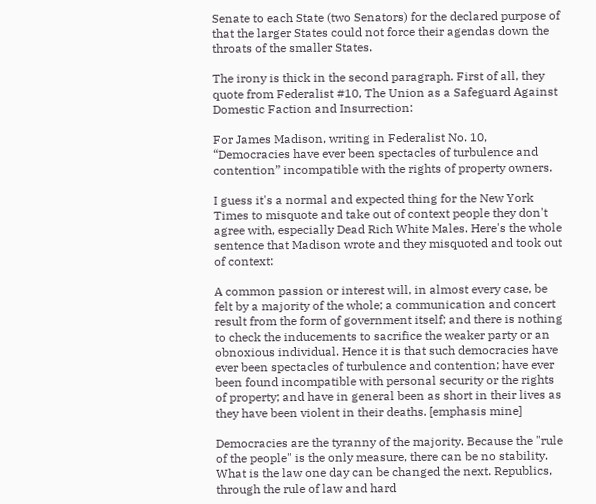Senate to each State (two Senators) for the declared purpose of that the larger States could not force their agendas down the throats of the smaller States.

The irony is thick in the second paragraph. First of all, they quote from Federalist #10, The Union as a Safeguard Against Domestic Faction and Insurrection:

For James Madison, writing in Federalist No. 10, “Democracies have ever been spectacles of turbulence and contention” incompatible with the rights of property owners.

I guess it's a normal and expected thing for the New York Times to misquote and take out of context people they don't agree with, especially Dead Rich White Males. Here's the whole sentence that Madison wrote and they misquoted and took out of context:

A common passion or interest will, in almost every case, be felt by a majority of the whole; a communication and concert result from the form of government itself; and there is nothing to check the inducements to sacrifice the weaker party or an obnoxious individual. Hence it is that such democracies have ever been spectacles of turbulence and contention; have ever been found incompatible with personal security or the rights of property; and have in general been as short in their lives as they have been violent in their deaths. [emphasis mine]

Democracies are the tyranny of the majority. Because the "rule of the people" is the only measure, there can be no stability. What is the law one day can be changed the next. Republics, through the rule of law and hard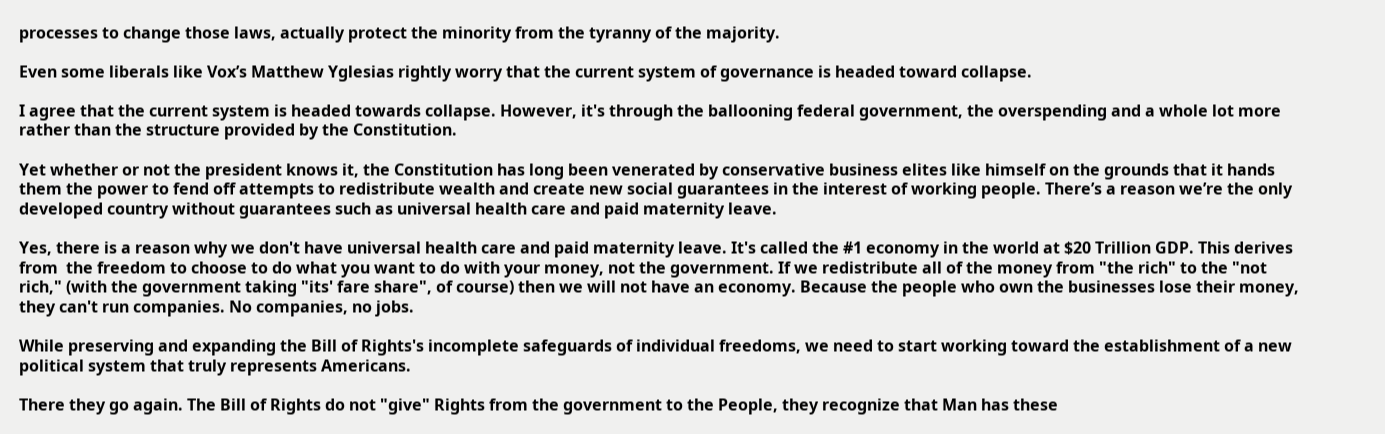processes to change those laws, actually protect the minority from the tyranny of the majority.

Even some liberals like Vox’s Matthew Yglesias rightly worry that the current system of governance is headed toward collapse.

I agree that the current system is headed towards collapse. However, it's through the ballooning federal government, the overspending and a whole lot more rather than the structure provided by the Constitution.

Yet whether or not the president knows it, the Constitution has long been venerated by conservative business elites like himself on the grounds that it hands them the power to fend off attempts to redistribute wealth and create new social guarantees in the interest of working people. There’s a reason we’re the only developed country without guarantees such as universal health care and paid maternity leave.

Yes, there is a reason why we don't have universal health care and paid maternity leave. It's called the #1 economy in the world at $20 Trillion GDP. This derives from  the freedom to choose to do what you want to do with your money, not the government. If we redistribute all of the money from "the rich" to the "not rich," (with the government taking "its' fare share", of course) then we will not have an economy. Because the people who own the businesses lose their money, they can't run companies. No companies, no jobs.

While preserving and expanding the Bill of Rights's incomplete safeguards of individual freedoms, we need to start working toward the establishment of a new political system that truly represents Americans.

There they go again. The Bill of Rights do not "give" Rights from the government to the People, they recognize that Man has these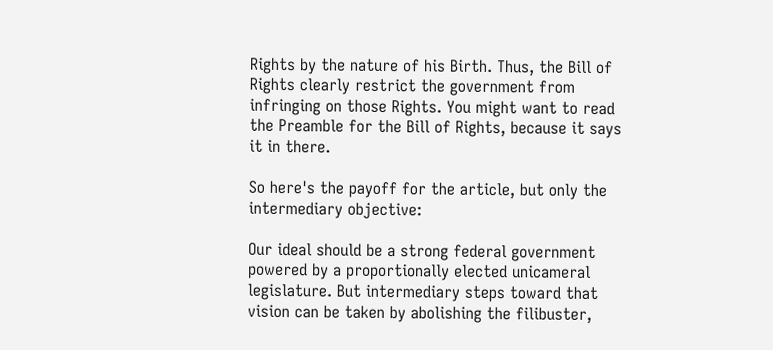Rights by the nature of his Birth. Thus, the Bill of Rights clearly restrict the government from infringing on those Rights. You might want to read the Preamble for the Bill of Rights, because it says it in there.

So here's the payoff for the article, but only the intermediary objective:

Our ideal should be a strong federal government powered by a proportionally elected unicameral legislature. But intermediary steps toward that vision can be taken by abolishing the filibuster,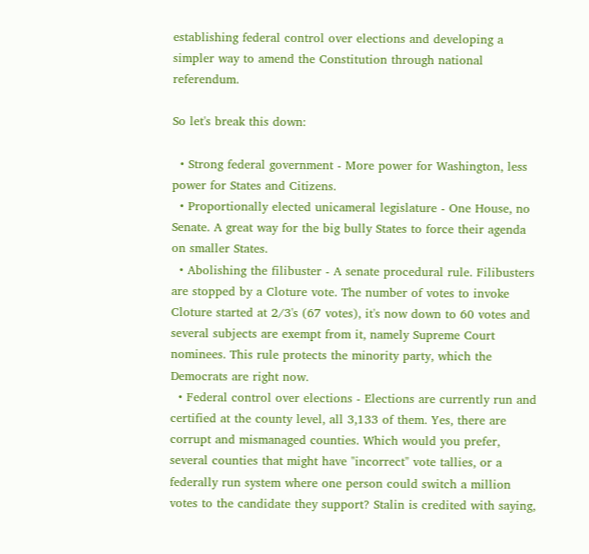establishing federal control over elections and developing a simpler way to amend the Constitution through national referendum.

So let's break this down:

  • Strong federal government - More power for Washington, less power for States and Citizens.
  • Proportionally elected unicameral legislature - One House, no Senate. A great way for the big bully States to force their agenda on smaller States.
  • Abolishing the filibuster - A senate procedural rule. Filibusters are stopped by a Cloture vote. The number of votes to invoke Cloture started at 2/3's (67 votes), it's now down to 60 votes and several subjects are exempt from it, namely Supreme Court nominees. This rule protects the minority party, which the Democrats are right now.
  • Federal control over elections - Elections are currently run and certified at the county level, all 3,133 of them. Yes, there are corrupt and mismanaged counties. Which would you prefer, several counties that might have "incorrect" vote tallies, or a federally run system where one person could switch a million votes to the candidate they support? Stalin is credited with saying,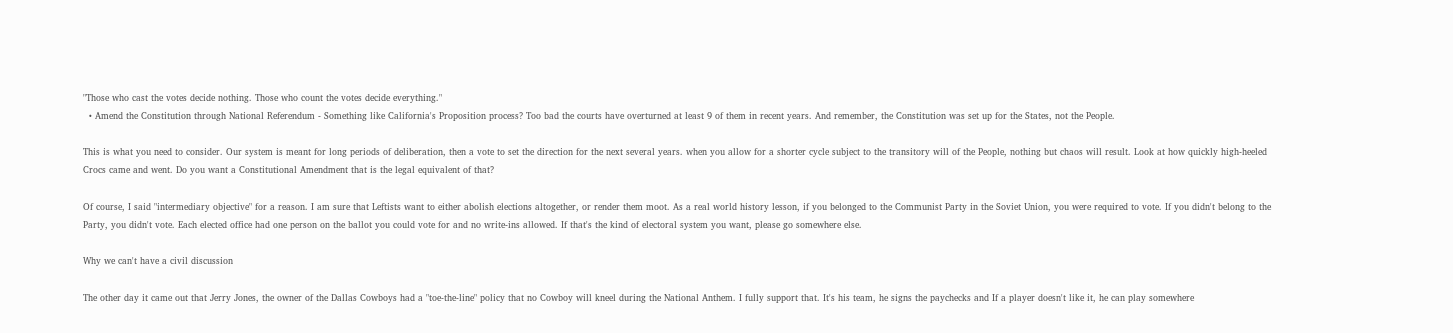"Those who cast the votes decide nothing. Those who count the votes decide everything."
  • Amend the Constitution through National Referendum - Something like California's Proposition process? Too bad the courts have overturned at least 9 of them in recent years. And remember, the Constitution was set up for the States, not the People.

This is what you need to consider. Our system is meant for long periods of deliberation, then a vote to set the direction for the next several years. when you allow for a shorter cycle subject to the transitory will of the People, nothing but chaos will result. Look at how quickly high-heeled Crocs came and went. Do you want a Constitutional Amendment that is the legal equivalent of that?

Of course, I said "intermediary objective" for a reason. I am sure that Leftists want to either abolish elections altogether, or render them moot. As a real world history lesson, if you belonged to the Communist Party in the Soviet Union, you were required to vote. If you didn't belong to the Party, you didn't vote. Each elected office had one person on the ballot you could vote for and no write-ins allowed. If that's the kind of electoral system you want, please go somewhere else.

Why we can't have a civil discussion

The other day it came out that Jerry Jones, the owner of the Dallas Cowboys had a "toe-the-line" policy that no Cowboy will kneel during the National Anthem. I fully support that. It's his team, he signs the paychecks and If a player doesn't like it, he can play somewhere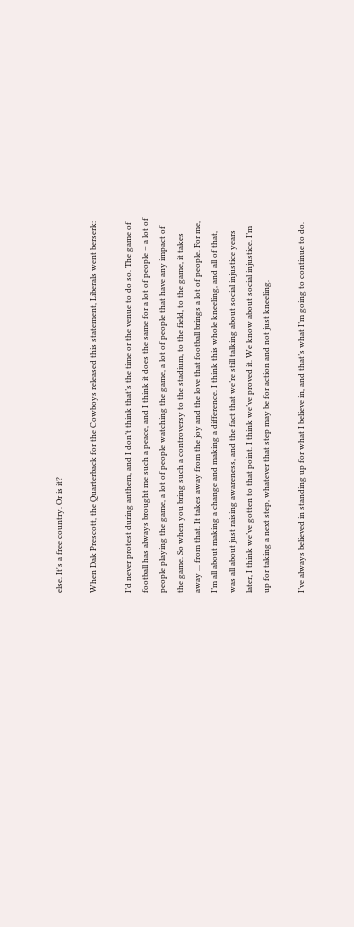else. It's a free country. Or is it?

When Dak Prescott, the Quarterback for the Cowboys released this statement, Liberals went berserk:

I’d never protest during anthem, and I don’t think that’s the time or the venue to do so. The game of football has always brought me such a peace, and I think it does the same for a lot of people – a lot of people playing the game, a lot of people watching the game, a lot of people that have any impact of the game. So when you bring such a controversy to the stadium, to the field, to the game, it takes away ... from that. It takes away from the joy and the love that football brings a lot of people. For me, I’m all about making a change and making a difference. I think this whole kneeling, and all of that, was all about just raising awareness, and the fact that we’re still talking about social injustice years later, I think we’ve gotten to that point. I think we’ve proved it. We know about social injustice. I’m up for taking a next step, whatever that step may be for action and not just kneeling.

I’ve always believed in standing up for what I believe in, and that’s what I’m going to continue to do.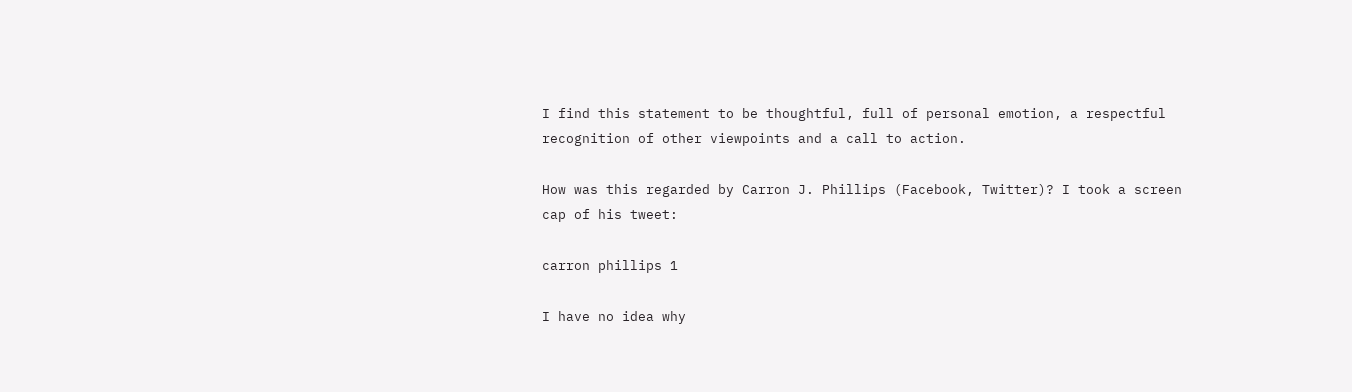I find this statement to be thoughtful, full of personal emotion, a respectful recognition of other viewpoints and a call to action.

How was this regarded by Carron J. Phillips (Facebook, Twitter)? I took a screen cap of his tweet:

carron phillips 1

I have no idea why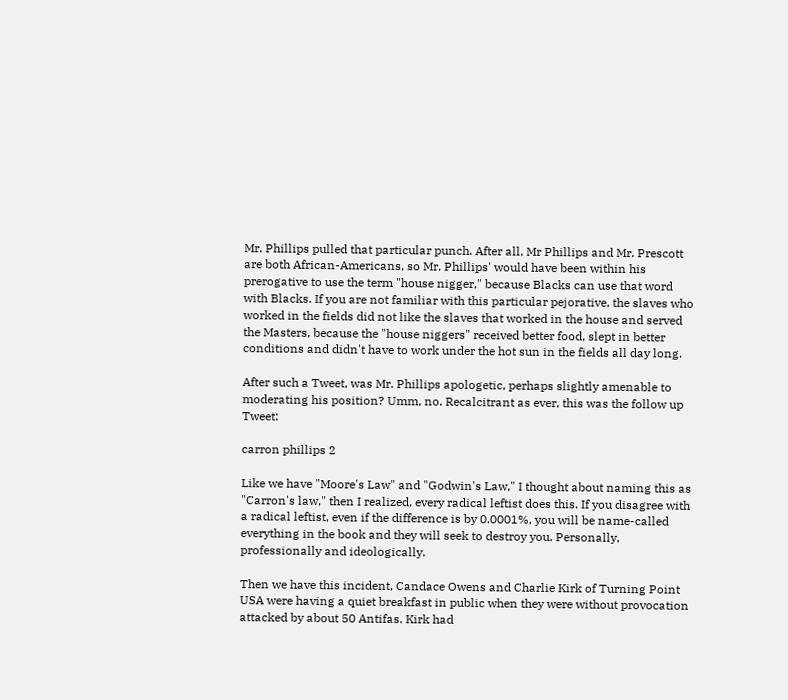Mr. Phillips pulled that particular punch. After all, Mr Phillips and Mr. Prescott are both African-Americans, so Mr. Phillips' would have been within his prerogative to use the term "house nigger," because Blacks can use that word with Blacks. If you are not familiar with this particular pejorative, the slaves who worked in the fields did not like the slaves that worked in the house and served the Masters, because the "house niggers" received better food, slept in better conditions and didn't have to work under the hot sun in the fields all day long.

After such a Tweet, was Mr. Phillips apologetic, perhaps slightly amenable to moderating his position? Umm, no. Recalcitrant as ever, this was the follow up Tweet:

carron phillips 2

Like we have "Moore's Law" and "Godwin's Law," I thought about naming this as "Carron's law," then I realized, every radical leftist does this. If you disagree with a radical leftist, even if the difference is by 0.0001%, you will be name-called everything in the book and they will seek to destroy you. Personally, professionally and ideologically.

Then we have this incident, Candace Owens and Charlie Kirk of Turning Point USA were having a quiet breakfast in public when they were without provocation attacked by about 50 Antifas. Kirk had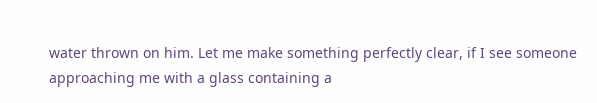water thrown on him. Let me make something perfectly clear, if I see someone approaching me with a glass containing a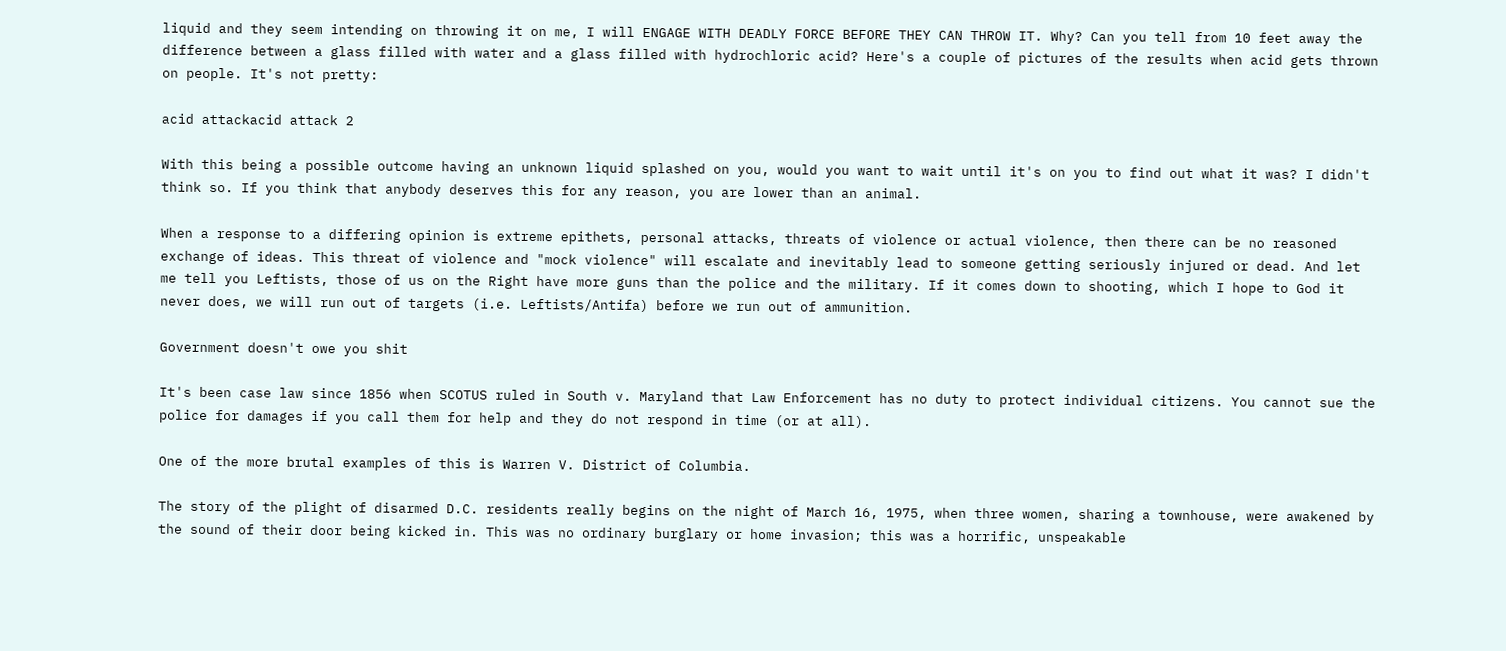liquid and they seem intending on throwing it on me, I will ENGAGE WITH DEADLY FORCE BEFORE THEY CAN THROW IT. Why? Can you tell from 10 feet away the difference between a glass filled with water and a glass filled with hydrochloric acid? Here's a couple of pictures of the results when acid gets thrown on people. It's not pretty:

acid attackacid attack 2

With this being a possible outcome having an unknown liquid splashed on you, would you want to wait until it's on you to find out what it was? I didn't think so. If you think that anybody deserves this for any reason, you are lower than an animal.

When a response to a differing opinion is extreme epithets, personal attacks, threats of violence or actual violence, then there can be no reasoned exchange of ideas. This threat of violence and "mock violence" will escalate and inevitably lead to someone getting seriously injured or dead. And let me tell you Leftists, those of us on the Right have more guns than the police and the military. If it comes down to shooting, which I hope to God it never does, we will run out of targets (i.e. Leftists/Antifa) before we run out of ammunition.

Government doesn't owe you shit

It's been case law since 1856 when SCOTUS ruled in South v. Maryland that Law Enforcement has no duty to protect individual citizens. You cannot sue the police for damages if you call them for help and they do not respond in time (or at all).

One of the more brutal examples of this is Warren V. District of Columbia.

The story of the plight of disarmed D.C. residents really begins on the night of March 16, 1975, when three women, sharing a townhouse, were awakened by the sound of their door being kicked in. This was no ordinary burglary or home invasion; this was a horrific, unspeakable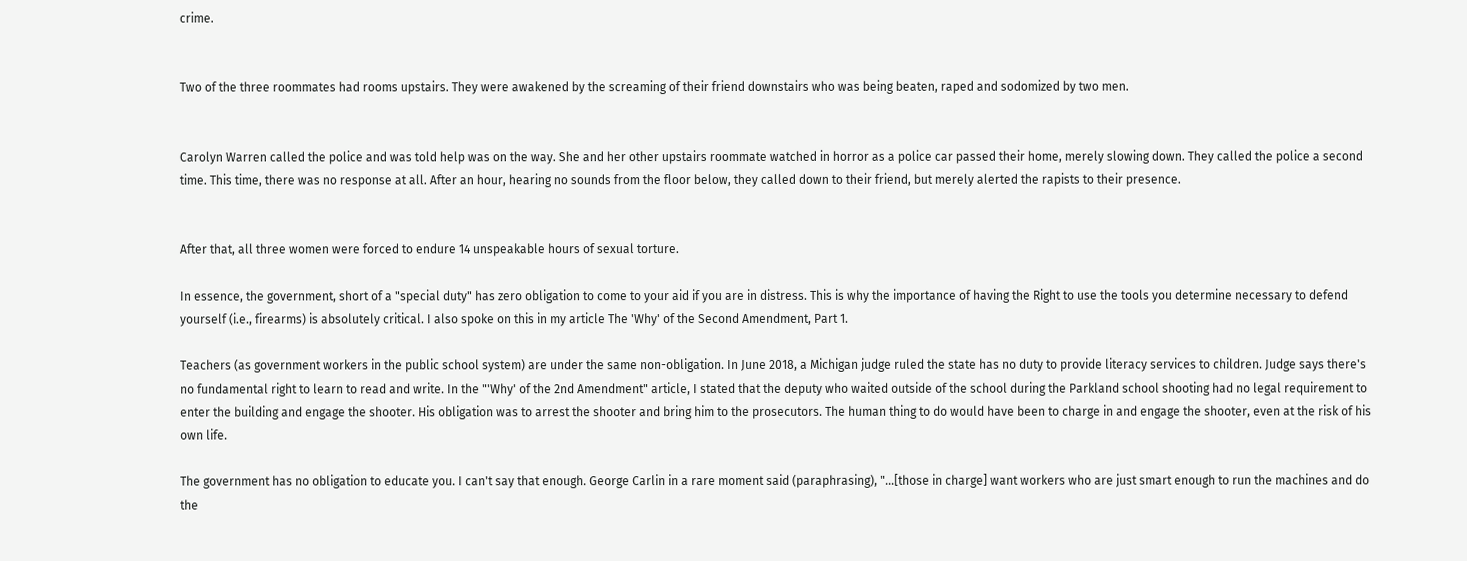crime.


Two of the three roommates had rooms upstairs. They were awakened by the screaming of their friend downstairs who was being beaten, raped and sodomized by two men.


Carolyn Warren called the police and was told help was on the way. She and her other upstairs roommate watched in horror as a police car passed their home, merely slowing down. They called the police a second time. This time, there was no response at all. After an hour, hearing no sounds from the floor below, they called down to their friend, but merely alerted the rapists to their presence.


After that, all three women were forced to endure 14 unspeakable hours of sexual torture.

In essence, the government, short of a "special duty" has zero obligation to come to your aid if you are in distress. This is why the importance of having the Right to use the tools you determine necessary to defend yourself (i.e., firearms) is absolutely critical. I also spoke on this in my article The 'Why' of the Second Amendment, Part 1.

Teachers (as government workers in the public school system) are under the same non-obligation. In June 2018, a Michigan judge ruled the state has no duty to provide literacy services to children. Judge says there's no fundamental right to learn to read and write. In the "'Why' of the 2nd Amendment" article, I stated that the deputy who waited outside of the school during the Parkland school shooting had no legal requirement to enter the building and engage the shooter. His obligation was to arrest the shooter and bring him to the prosecutors. The human thing to do would have been to charge in and engage the shooter, even at the risk of his own life.

The government has no obligation to educate you. I can't say that enough. George Carlin in a rare moment said (paraphrasing), "...[those in charge] want workers who are just smart enough to run the machines and do the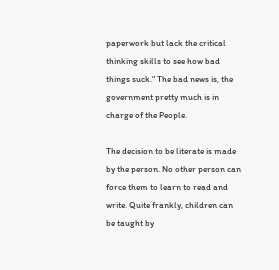paperwork but lack the critical thinking skills to see how bad things suck." The bad news is, the government pretty much is in charge of the People.

The decision to be literate is made by the person. No other person can force them to learn to read and write. Quite frankly, children can be taught by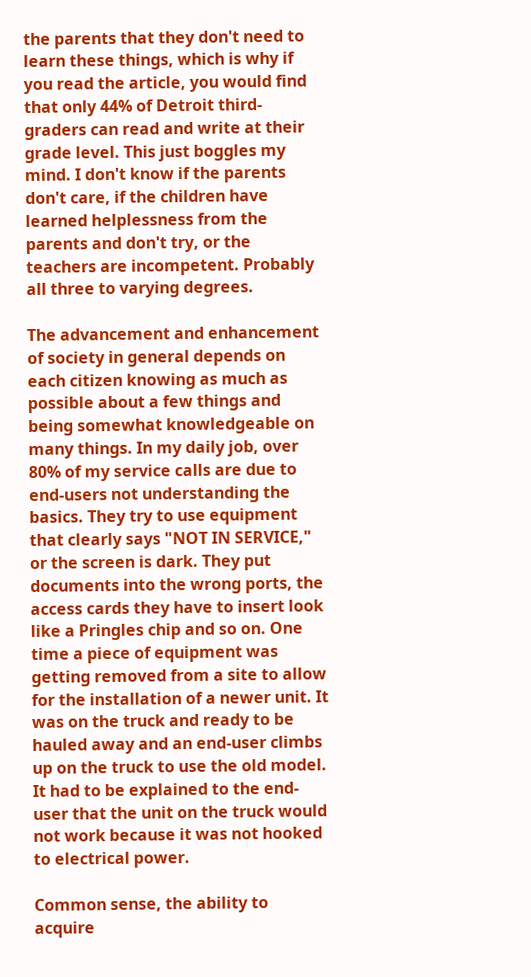the parents that they don't need to learn these things, which is why if you read the article, you would find that only 44% of Detroit third-graders can read and write at their grade level. This just boggles my mind. I don't know if the parents don't care, if the children have learned helplessness from the parents and don't try, or the teachers are incompetent. Probably all three to varying degrees.

The advancement and enhancement of society in general depends on each citizen knowing as much as possible about a few things and being somewhat knowledgeable on many things. In my daily job, over 80% of my service calls are due to end-users not understanding the basics. They try to use equipment that clearly says "NOT IN SERVICE," or the screen is dark. They put documents into the wrong ports, the access cards they have to insert look like a Pringles chip and so on. One time a piece of equipment was getting removed from a site to allow for the installation of a newer unit. It was on the truck and ready to be hauled away and an end-user climbs up on the truck to use the old model. It had to be explained to the end-user that the unit on the truck would not work because it was not hooked to electrical power.

Common sense, the ability to acquire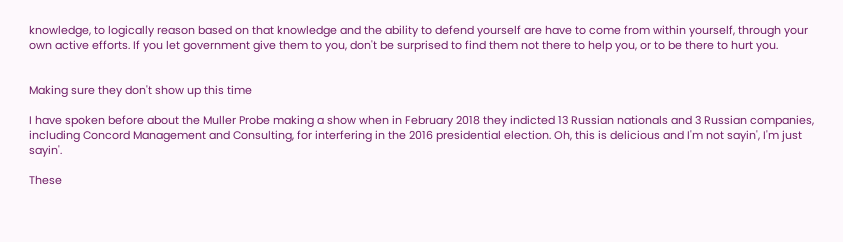knowledge, to logically reason based on that knowledge and the ability to defend yourself are have to come from within yourself, through your own active efforts. If you let government give them to you, don't be surprised to find them not there to help you, or to be there to hurt you.


Making sure they don't show up this time

I have spoken before about the Muller Probe making a show when in February 2018 they indicted 13 Russian nationals and 3 Russian companies, including Concord Management and Consulting, for interfering in the 2016 presidential election. Oh, this is delicious and I'm not sayin', I'm just sayin'.

These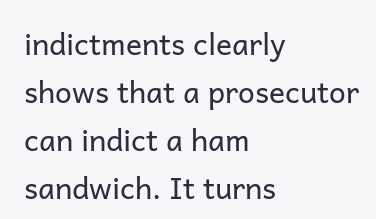indictments clearly shows that a prosecutor can indict a ham sandwich. It turns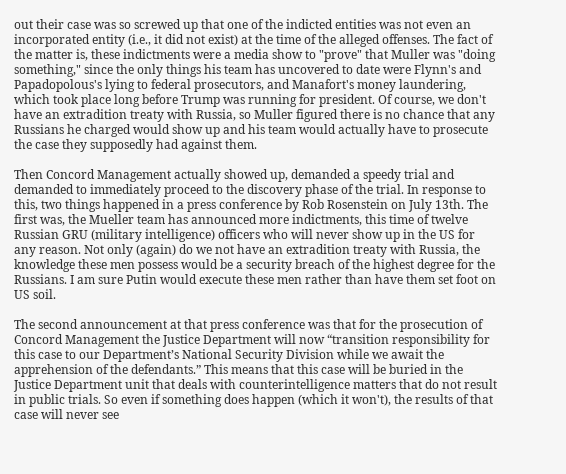out their case was so screwed up that one of the indicted entities was not even an incorporated entity (i.e., it did not exist) at the time of the alleged offenses. The fact of the matter is, these indictments were a media show to "prove" that Muller was "doing something," since the only things his team has uncovered to date were Flynn's and Papadopolous's lying to federal prosecutors, and Manafort's money laundering, which took place long before Trump was running for president. Of course, we don't have an extradition treaty with Russia, so Muller figured there is no chance that any Russians he charged would show up and his team would actually have to prosecute the case they supposedly had against them.

Then Concord Management actually showed up, demanded a speedy trial and demanded to immediately proceed to the discovery phase of the trial. In response to this, two things happened in a press conference by Rob Rosenstein on July 13th. The first was, the Mueller team has announced more indictments, this time of twelve Russian GRU (military intelligence) officers who will never show up in the US for any reason. Not only (again) do we not have an extradition treaty with Russia, the knowledge these men possess would be a security breach of the highest degree for the Russians. I am sure Putin would execute these men rather than have them set foot on US soil.

The second announcement at that press conference was that for the prosecution of Concord Management the Justice Department will now “transition responsibility for this case to our Department’s National Security Division while we await the apprehension of the defendants.” This means that this case will be buried in the Justice Department unit that deals with counterintelligence matters that do not result in public trials. So even if something does happen (which it won't), the results of that case will never see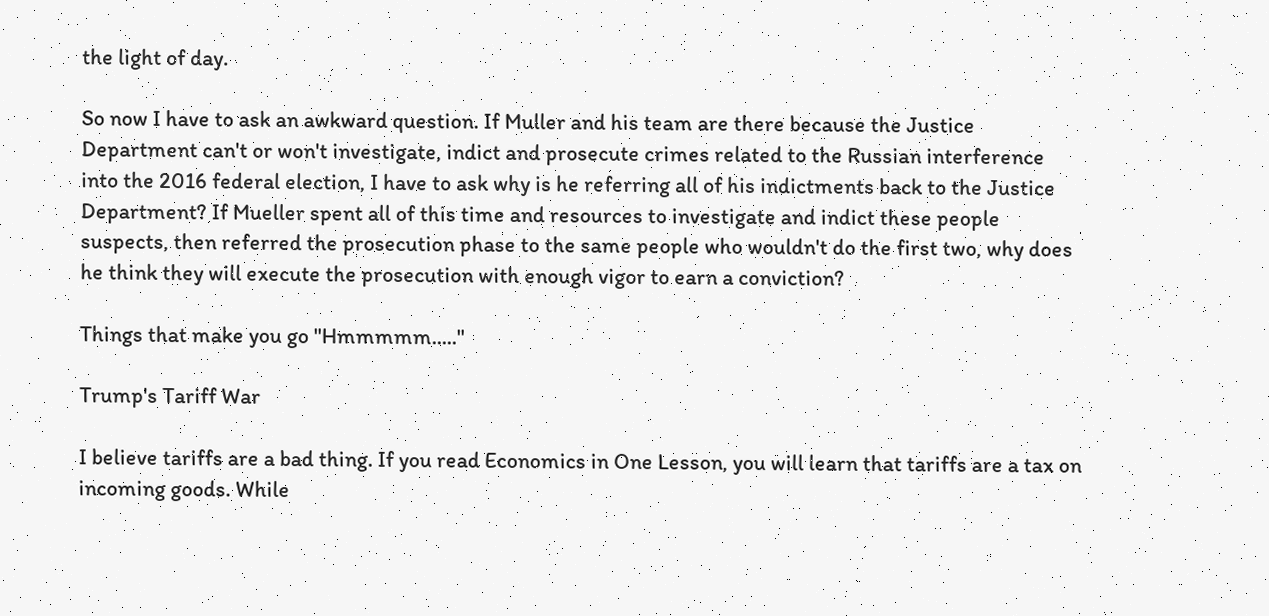the light of day.

So now I have to ask an awkward question. If Muller and his team are there because the Justice Department can't or won't investigate, indict and prosecute crimes related to the Russian interference into the 2016 federal election, I have to ask why is he referring all of his indictments back to the Justice Department? If Mueller spent all of this time and resources to investigate and indict these people suspects, then referred the prosecution phase to the same people who wouldn't do the first two, why does he think they will execute the prosecution with enough vigor to earn a conviction?

Things that make you go "Hmmmmm....."

Trump's Tariff War

I believe tariffs are a bad thing. If you read Economics in One Lesson, you will learn that tariffs are a tax on incoming goods. While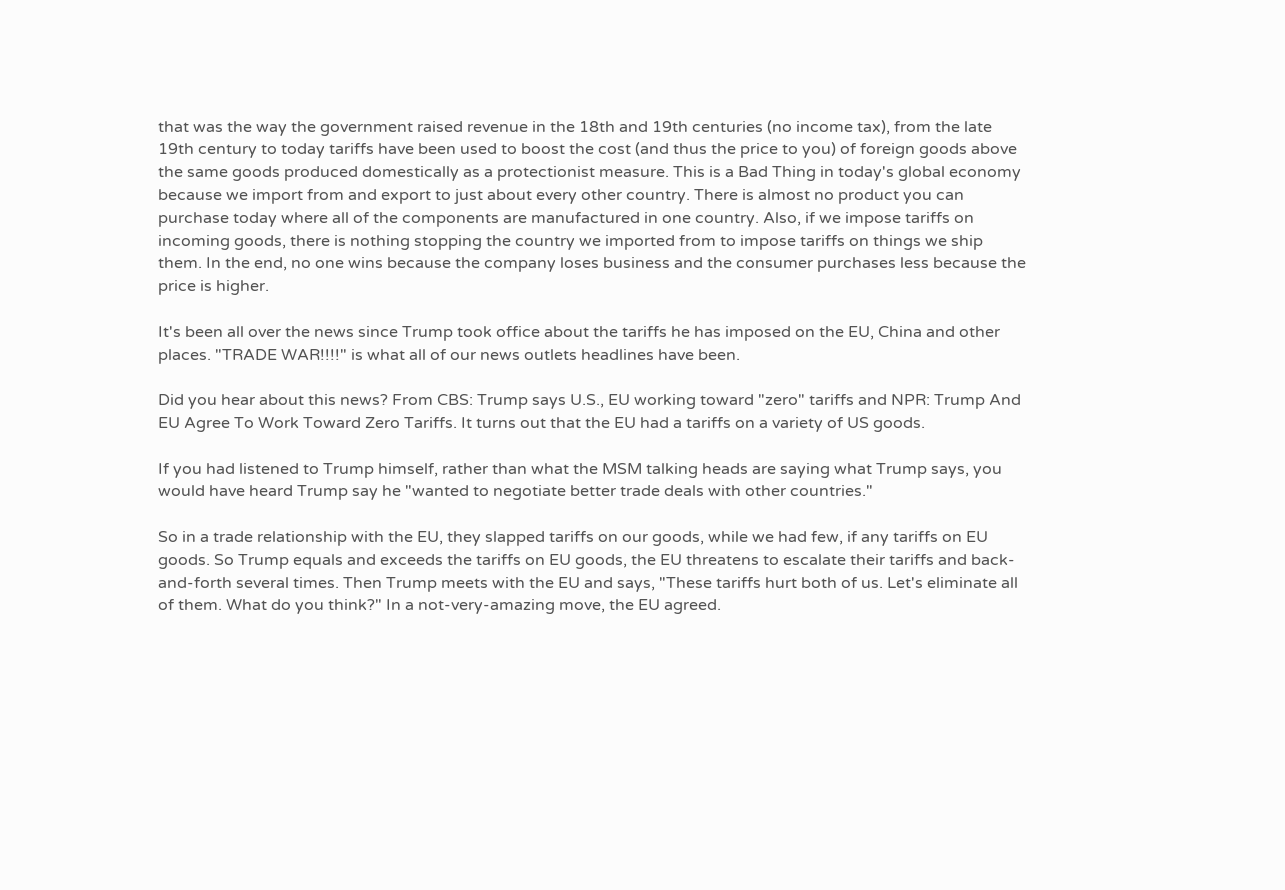that was the way the government raised revenue in the 18th and 19th centuries (no income tax), from the late 19th century to today tariffs have been used to boost the cost (and thus the price to you) of foreign goods above the same goods produced domestically as a protectionist measure. This is a Bad Thing in today's global economy because we import from and export to just about every other country. There is almost no product you can purchase today where all of the components are manufactured in one country. Also, if we impose tariffs on incoming goods, there is nothing stopping the country we imported from to impose tariffs on things we ship them. In the end, no one wins because the company loses business and the consumer purchases less because the price is higher.

It's been all over the news since Trump took office about the tariffs he has imposed on the EU, China and other places. "TRADE WAR!!!!" is what all of our news outlets headlines have been.

Did you hear about this news? From CBS: Trump says U.S., EU working toward "zero" tariffs and NPR: Trump And EU Agree To Work Toward Zero Tariffs. It turns out that the EU had a tariffs on a variety of US goods.

If you had listened to Trump himself, rather than what the MSM talking heads are saying what Trump says, you would have heard Trump say he "wanted to negotiate better trade deals with other countries."

So in a trade relationship with the EU, they slapped tariffs on our goods, while we had few, if any tariffs on EU goods. So Trump equals and exceeds the tariffs on EU goods, the EU threatens to escalate their tariffs and back-and-forth several times. Then Trump meets with the EU and says, "These tariffs hurt both of us. Let's eliminate all of them. What do you think?" In a not-very-amazing move, the EU agreed.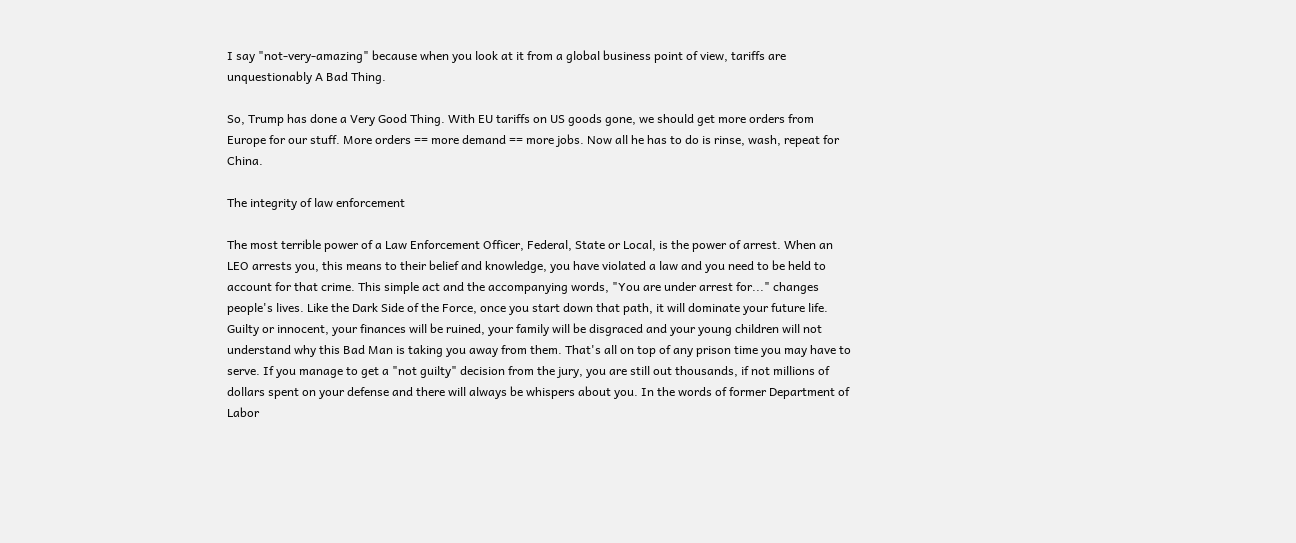I say "not-very-amazing" because when you look at it from a global business point of view, tariffs are unquestionably A Bad Thing.

So, Trump has done a Very Good Thing. With EU tariffs on US goods gone, we should get more orders from Europe for our stuff. More orders == more demand == more jobs. Now all he has to do is rinse, wash, repeat for China.

The integrity of law enforcement

The most terrible power of a Law Enforcement Officer, Federal, State or Local, is the power of arrest. When an LEO arrests you, this means to their belief and knowledge, you have violated a law and you need to be held to account for that crime. This simple act and the accompanying words, "You are under arrest for..." changes people's lives. Like the Dark Side of the Force, once you start down that path, it will dominate your future life. Guilty or innocent, your finances will be ruined, your family will be disgraced and your young children will not understand why this Bad Man is taking you away from them. That's all on top of any prison time you may have to serve. If you manage to get a "not guilty" decision from the jury, you are still out thousands, if not millions of dollars spent on your defense and there will always be whispers about you. In the words of former Department of Labor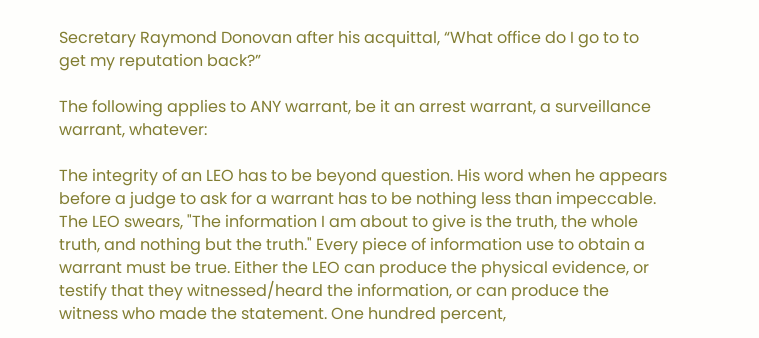Secretary Raymond Donovan after his acquittal, “What office do I go to to get my reputation back?”

The following applies to ANY warrant, be it an arrest warrant, a surveillance warrant, whatever:

The integrity of an LEO has to be beyond question. His word when he appears before a judge to ask for a warrant has to be nothing less than impeccable. The LEO swears, "The information I am about to give is the truth, the whole truth, and nothing but the truth." Every piece of information use to obtain a warrant must be true. Either the LEO can produce the physical evidence, or testify that they witnessed/heard the information, or can produce the witness who made the statement. One hundred percent,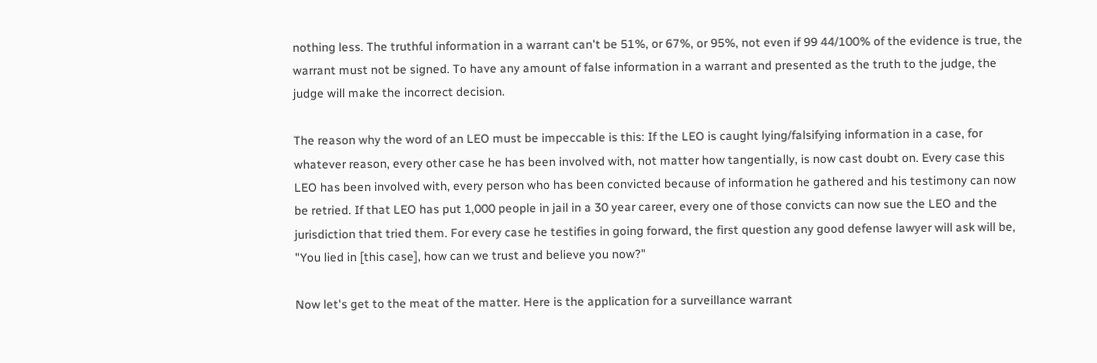nothing less. The truthful information in a warrant can't be 51%, or 67%, or 95%, not even if 99 44/100% of the evidence is true, the warrant must not be signed. To have any amount of false information in a warrant and presented as the truth to the judge, the judge will make the incorrect decision.

The reason why the word of an LEO must be impeccable is this: If the LEO is caught lying/falsifying information in a case, for whatever reason, every other case he has been involved with, not matter how tangentially, is now cast doubt on. Every case this LEO has been involved with, every person who has been convicted because of information he gathered and his testimony can now be retried. If that LEO has put 1,000 people in jail in a 30 year career, every one of those convicts can now sue the LEO and the jurisdiction that tried them. For every case he testifies in going forward, the first question any good defense lawyer will ask will be, "You lied in [this case], how can we trust and believe you now?"

Now let's get to the meat of the matter. Here is the application for a surveillance warrant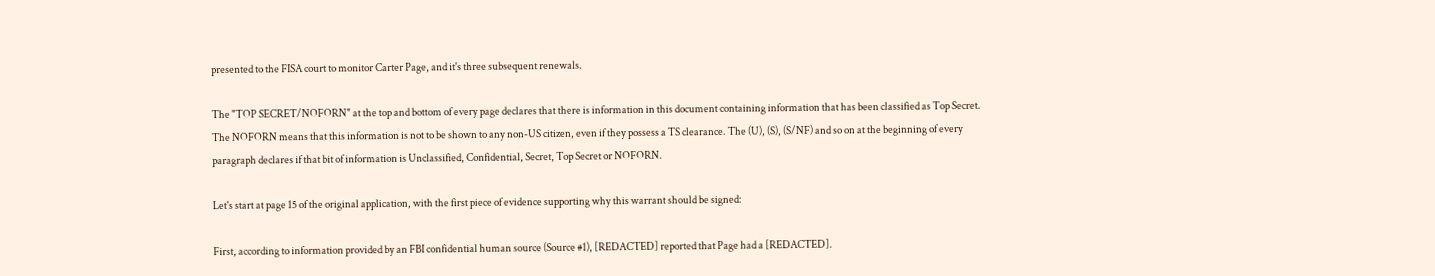presented to the FISA court to monitor Carter Page, and it's three subsequent renewals.

The "TOP SECRET/NOFORN" at the top and bottom of every page declares that there is information in this document containing information that has been classified as Top Secret. The NOFORN means that this information is not to be shown to any non-US citizen, even if they possess a TS clearance. The (U), (S), (S/NF) and so on at the beginning of every paragraph declares if that bit of information is Unclassified, Confidential, Secret, Top Secret or NOFORN.

Let's start at page 15 of the original application, with the first piece of evidence supporting why this warrant should be signed:

First, according to information provided by an FBI confidential human source (Source #1), [REDACTED] reported that Page had a [REDACTED].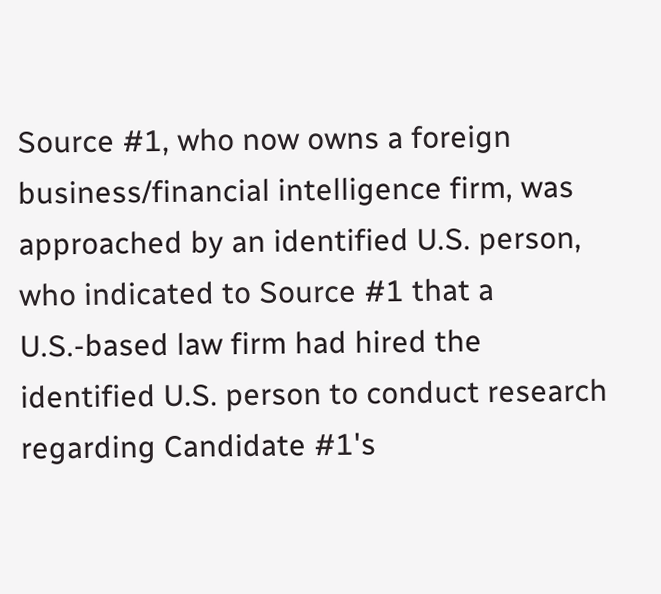Source #1, who now owns a foreign business/financial intelligence firm, was approached by an identified U.S. person, who indicated to Source #1 that a U.S.-based law firm had hired the identified U.S. person to conduct research regarding Candidate #1's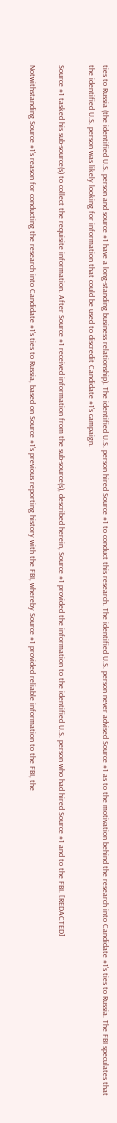ties to Russia (the identified U.S. person and source #1 have a long-standing business relationship). The identified U.S. person hired Source #1 to conduct this research. The identified U.S. person never advised Source #1 as to the motivation behind the research into Candidate #1's ties to Russia. The FBI speculates that the identified U.S. person was likely looking for information that could be used to discredit Candidate #1's campaign.

Source #1 tasked his sub-source(s) to collect the requisite information. After Source #1 received information from the sub-source(s), described herein, Source #1 provided the information to the identified U.S. person who had hired Source #1 and to the FBI. [REDACTED]

Notwithstanding Source #1's reason for conducting the research into Candidate #1's ties to Russia, based on Source #1's previous reporting history with the FBI, whereby Source #1 provided reliable information to the FBI, the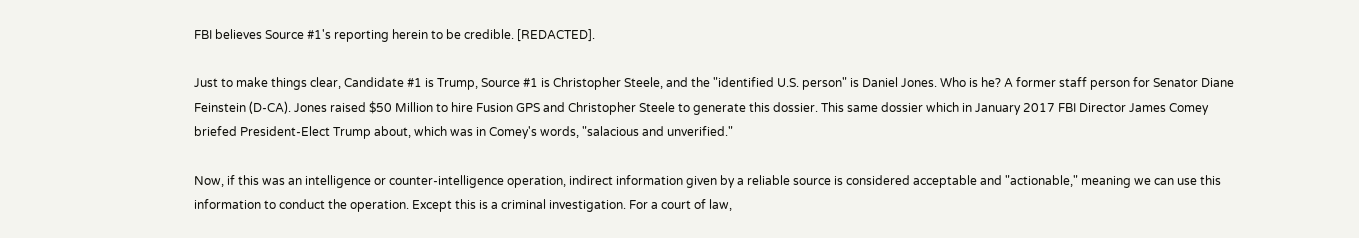FBI believes Source #1's reporting herein to be credible. [REDACTED].

Just to make things clear, Candidate #1 is Trump, Source #1 is Christopher Steele, and the "identified U.S. person" is Daniel Jones. Who is he? A former staff person for Senator Diane Feinstein (D-CA). Jones raised $50 Million to hire Fusion GPS and Christopher Steele to generate this dossier. This same dossier which in January 2017 FBI Director James Comey briefed President-Elect Trump about, which was in Comey's words, "salacious and unverified."

Now, if this was an intelligence or counter-intelligence operation, indirect information given by a reliable source is considered acceptable and "actionable," meaning we can use this information to conduct the operation. Except this is a criminal investigation. For a court of law,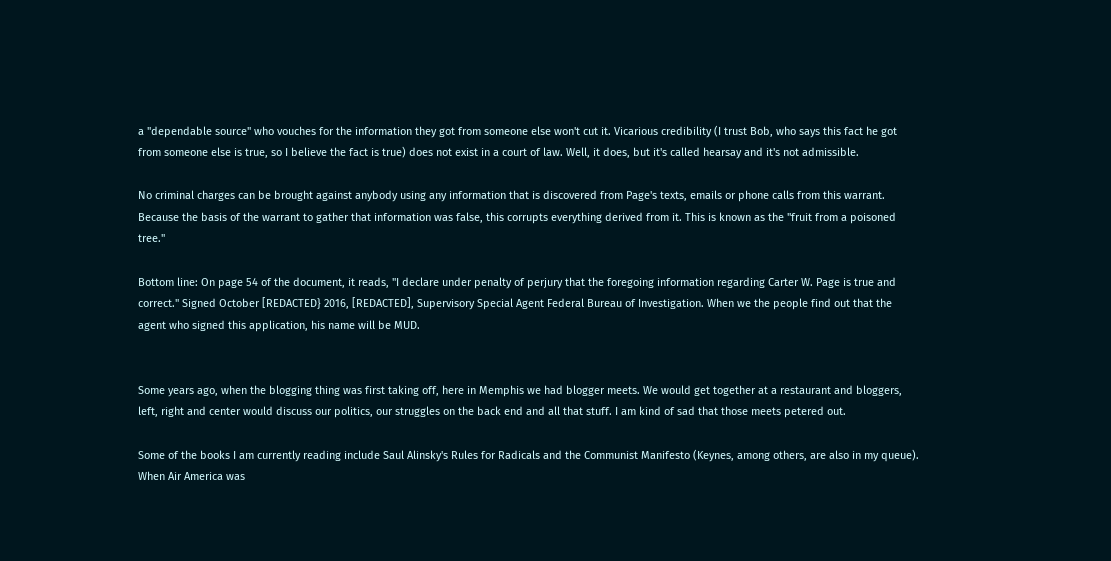a "dependable source" who vouches for the information they got from someone else won't cut it. Vicarious credibility (I trust Bob, who says this fact he got from someone else is true, so I believe the fact is true) does not exist in a court of law. Well, it does, but it's called hearsay and it's not admissible.

No criminal charges can be brought against anybody using any information that is discovered from Page's texts, emails or phone calls from this warrant. Because the basis of the warrant to gather that information was false, this corrupts everything derived from it. This is known as the "fruit from a poisoned tree."

Bottom line: On page 54 of the document, it reads, "I declare under penalty of perjury that the foregoing information regarding Carter W. Page is true and correct." Signed October [REDACTED} 2016, [REDACTED], Supervisory Special Agent Federal Bureau of Investigation. When we the people find out that the agent who signed this application, his name will be MUD.


Some years ago, when the blogging thing was first taking off, here in Memphis we had blogger meets. We would get together at a restaurant and bloggers, left, right and center would discuss our politics, our struggles on the back end and all that stuff. I am kind of sad that those meets petered out.

Some of the books I am currently reading include Saul Alinsky's Rules for Radicals and the Communist Manifesto (Keynes, among others, are also in my queue). When Air America was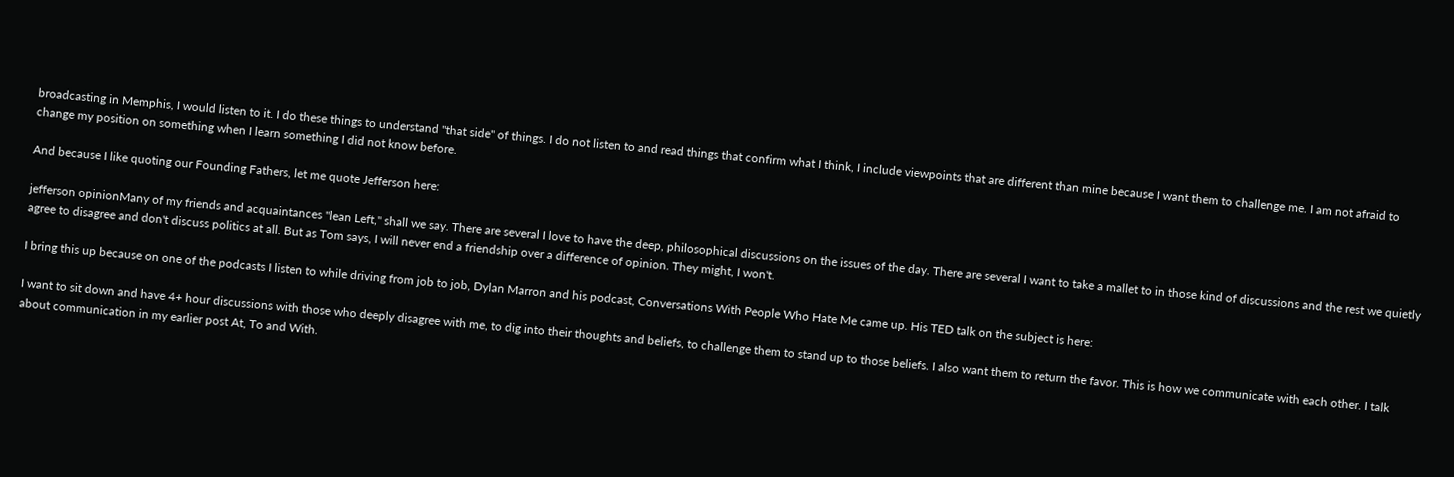broadcasting in Memphis, I would listen to it. I do these things to understand "that side" of things. I do not listen to and read things that confirm what I think, I include viewpoints that are different than mine because I want them to challenge me. I am not afraid to change my position on something when I learn something I did not know before.

And because I like quoting our Founding Fathers, let me quote Jefferson here:

jefferson opinionMany of my friends and acquaintances "lean Left," shall we say. There are several I love to have the deep, philosophical discussions on the issues of the day. There are several I want to take a mallet to in those kind of discussions and the rest we quietly agree to disagree and don't discuss politics at all. But as Tom says, I will never end a friendship over a difference of opinion. They might, I won't.

I bring this up because on one of the podcasts I listen to while driving from job to job, Dylan Marron and his podcast, Conversations With People Who Hate Me came up. His TED talk on the subject is here:

I want to sit down and have 4+ hour discussions with those who deeply disagree with me, to dig into their thoughts and beliefs, to challenge them to stand up to those beliefs. I also want them to return the favor. This is how we communicate with each other. I talk about communication in my earlier post At, To and With.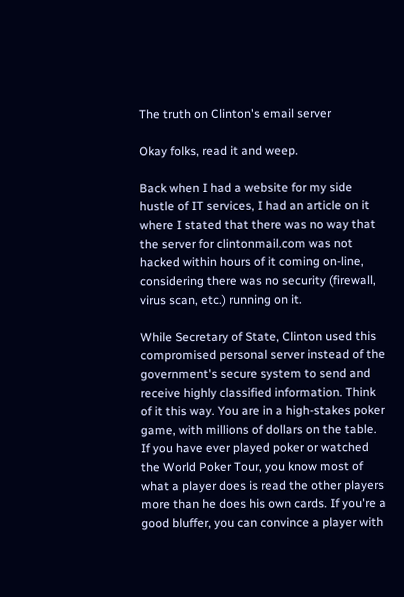The truth on Clinton's email server

Okay folks, read it and weep.

Back when I had a website for my side hustle of IT services, I had an article on it where I stated that there was no way that the server for clintonmail.com was not hacked within hours of it coming on-line, considering there was no security (firewall, virus scan, etc.) running on it.

While Secretary of State, Clinton used this compromised personal server instead of the government's secure system to send and receive highly classified information. Think of it this way. You are in a high-stakes poker game, with millions of dollars on the table. If you have ever played poker or watched the World Poker Tour, you know most of what a player does is read the other players more than he does his own cards. If you're a good bluffer, you can convince a player with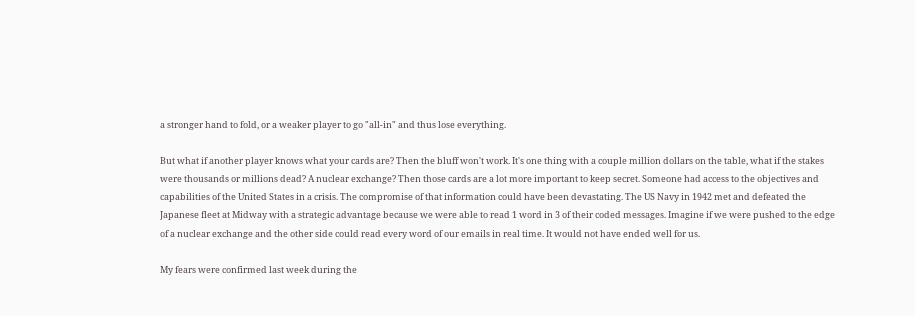a stronger hand to fold, or a weaker player to go "all-in" and thus lose everything.

But what if another player knows what your cards are? Then the bluff won't work. It's one thing with a couple million dollars on the table, what if the stakes were thousands or millions dead? A nuclear exchange? Then those cards are a lot more important to keep secret. Someone had access to the objectives and capabilities of the United States in a crisis. The compromise of that information could have been devastating. The US Navy in 1942 met and defeated the Japanese fleet at Midway with a strategic advantage because we were able to read 1 word in 3 of their coded messages. Imagine if we were pushed to the edge of a nuclear exchange and the other side could read every word of our emails in real time. It would not have ended well for us.

My fears were confirmed last week during the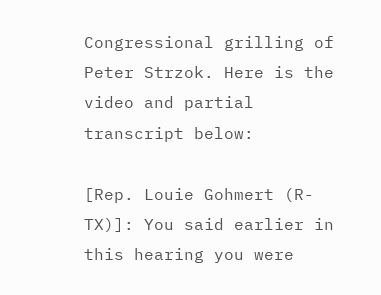Congressional grilling of Peter Strzok. Here is the video and partial transcript below:

[Rep. Louie Gohmert (R-TX)]: You said earlier in this hearing you were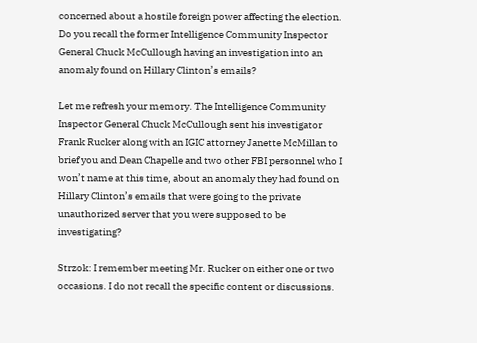concerned about a hostile foreign power affecting the election. Do you recall the former Intelligence Community Inspector General Chuck McCullough having an investigation into an anomaly found on Hillary Clinton’s emails?

Let me refresh your memory. The Intelligence Community Inspector General Chuck McCullough sent his investigator Frank Rucker along with an IGIC attorney Janette McMillan to brief you and Dean Chapelle and two other FBI personnel who I won’t name at this time, about an anomaly they had found on Hillary Clinton’s emails that were going to the private unauthorized server that you were supposed to be investigating?

Strzok: I remember meeting Mr. Rucker on either one or two occasions. I do not recall the specific content or discussions.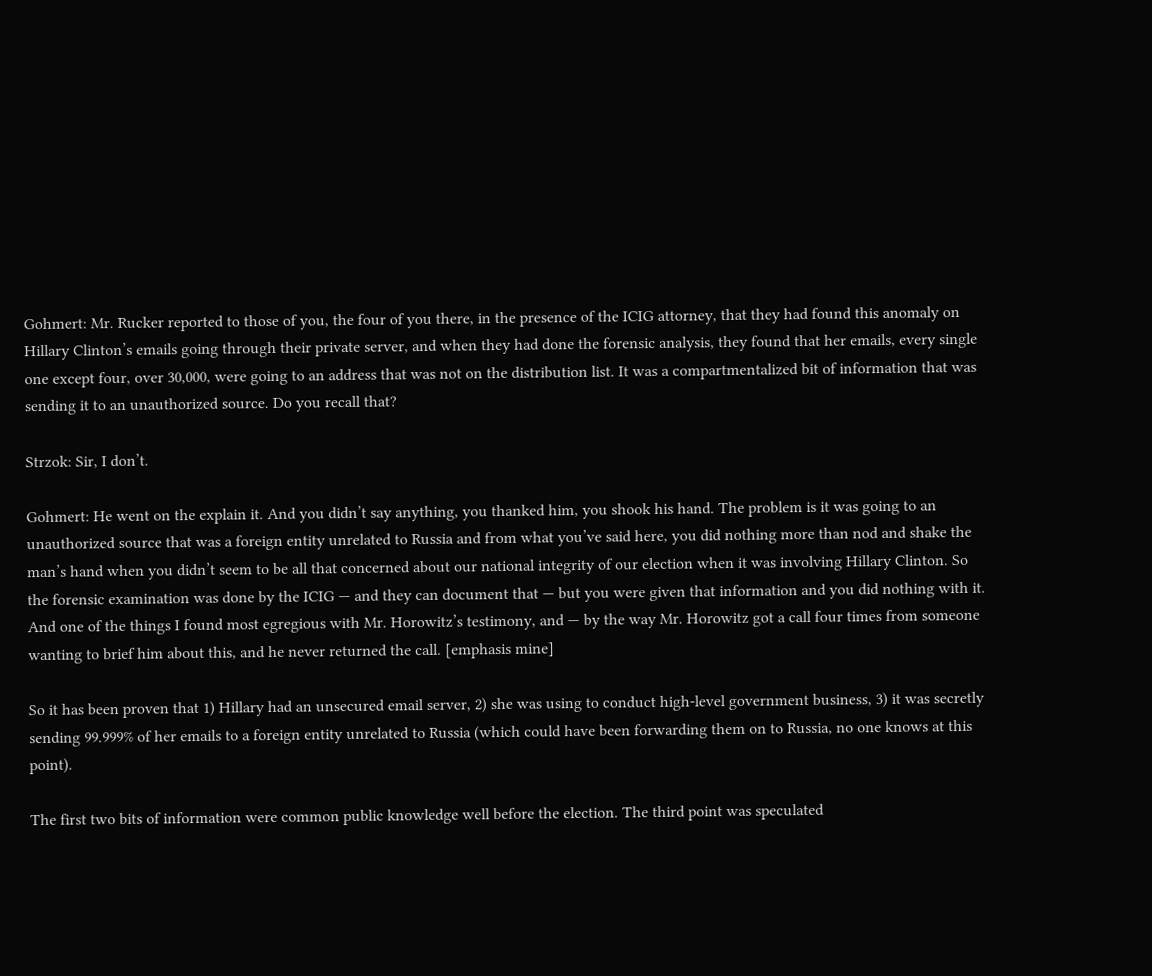Gohmert: Mr. Rucker reported to those of you, the four of you there, in the presence of the ICIG attorney, that they had found this anomaly on Hillary Clinton’s emails going through their private server, and when they had done the forensic analysis, they found that her emails, every single one except four, over 30,000, were going to an address that was not on the distribution list. It was a compartmentalized bit of information that was sending it to an unauthorized source. Do you recall that?

Strzok: Sir, I don’t.

Gohmert: He went on the explain it. And you didn’t say anything, you thanked him, you shook his hand. The problem is it was going to an unauthorized source that was a foreign entity unrelated to Russia and from what you’ve said here, you did nothing more than nod and shake the man’s hand when you didn’t seem to be all that concerned about our national integrity of our election when it was involving Hillary Clinton. So the forensic examination was done by the ICIG — and they can document that — but you were given that information and you did nothing with it. And one of the things I found most egregious with Mr. Horowitz’s testimony, and — by the way Mr. Horowitz got a call four times from someone wanting to brief him about this, and he never returned the call. [emphasis mine]

So it has been proven that 1) Hillary had an unsecured email server, 2) she was using to conduct high-level government business, 3) it was secretly sending 99.999% of her emails to a foreign entity unrelated to Russia (which could have been forwarding them on to Russia, no one knows at this point).

The first two bits of information were common public knowledge well before the election. The third point was speculated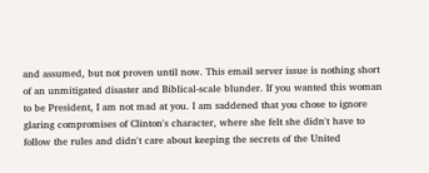and assumed, but not proven until now. This email server issue is nothing short of an unmitigated disaster and Biblical-scale blunder. If you wanted this woman to be President, I am not mad at you. I am saddened that you chose to ignore glaring compromises of Clinton's character, where she felt she didn't have to follow the rules and didn't care about keeping the secrets of the United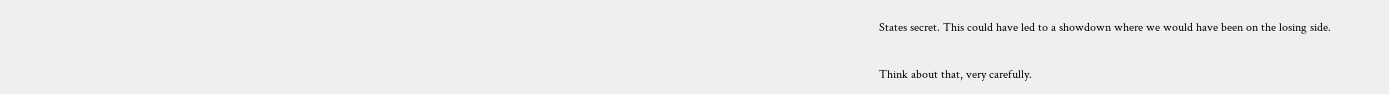States secret. This could have led to a showdown where we would have been on the losing side.

Think about that, very carefully.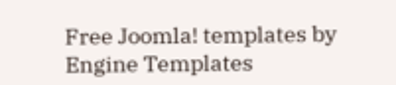Free Joomla! templates by Engine Templates